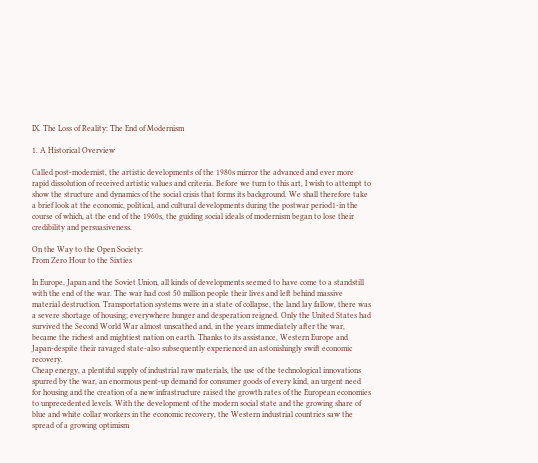IX. The Loss of Reality: The End of Modernism

1. A Historical Overview

Called post-modernist, the artistic developments of the 1980s mirror the advanced and ever more rapid dissolution of received artistic values and criteria. Before we turn to this art, I wish to attempt to show the structure and dynamics of the social crisis that forms its background. We shall therefore take a brief look at the economic, political, and cultural developments during the postwar period1-in the course of which, at the end of the 1960s, the guiding social ideals of modernism began to lose their credibility and persuasiveness.

On the Way to the Open Society:
From Zero Hour to the Sixties

In Europe, Japan and the Soviet Union, all kinds of developments seemed to have come to a standstill with the end of the war. The war had cost 50 million people their lives and left behind massive material destruction. Transportation systems were in a state of collapse, the land lay fallow, there was a severe shortage of housing; everywhere hunger and desperation reigned. Only the United States had survived the Second World War almost unscathed and, in the years immediately after the war, became the richest and mightiest nation on earth. Thanks to its assistance, Western Europe and Japan-despite their ravaged state-also subsequently experienced an astonishingly swift economic recovery.
Cheap energy, a plentiful supply of industrial raw materials, the use of the technological innovations spurred by the war, an enormous pent-up demand for consumer goods of every kind, an urgent need for housing and the creation of a new infrastructure raised the growth rates of the European economies to unprecedented levels. With the development of the modern social state and the growing share of blue and white collar workers in the economic recovery, the Western industrial countries saw the spread of a growing optimism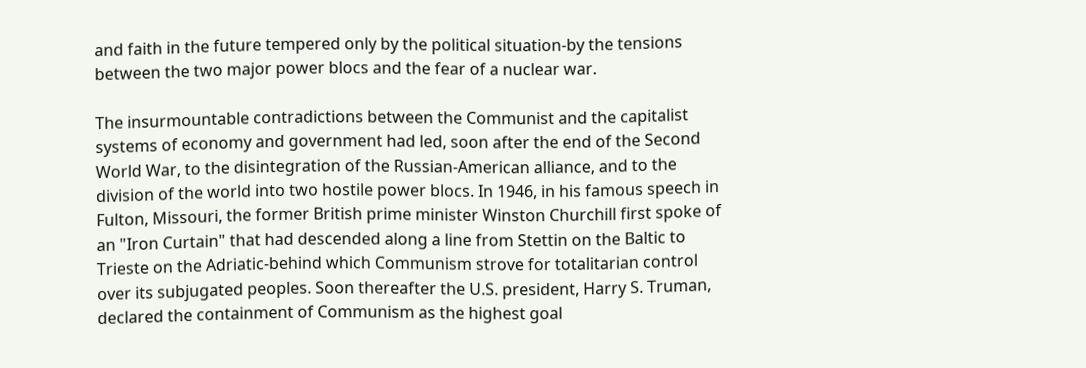and faith in the future tempered only by the political situation-by the tensions between the two major power blocs and the fear of a nuclear war.

The insurmountable contradictions between the Communist and the capitalist systems of economy and government had led, soon after the end of the Second World War, to the disintegration of the Russian-American alliance, and to the division of the world into two hostile power blocs. In 1946, in his famous speech in Fulton, Missouri, the former British prime minister Winston Churchill first spoke of an "Iron Curtain" that had descended along a line from Stettin on the Baltic to Trieste on the Adriatic-behind which Communism strove for totalitarian control over its subjugated peoples. Soon thereafter the U.S. president, Harry S. Truman, declared the containment of Communism as the highest goal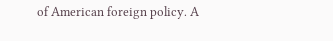of American foreign policy. A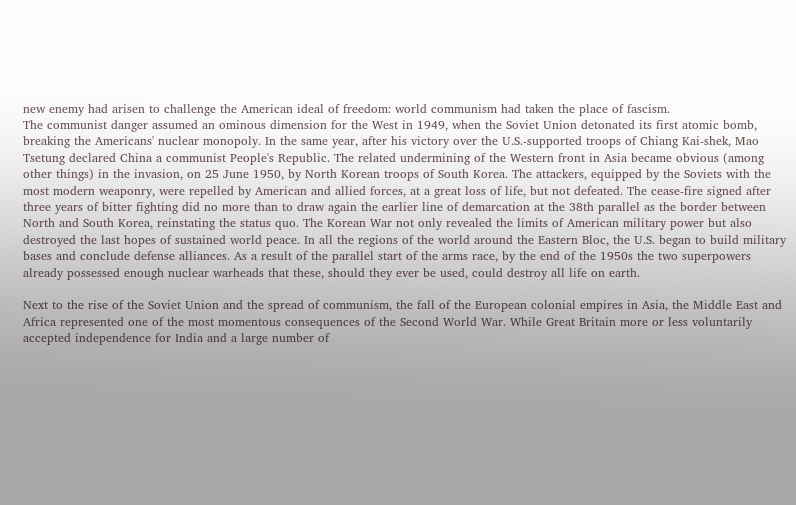new enemy had arisen to challenge the American ideal of freedom: world communism had taken the place of fascism.
The communist danger assumed an ominous dimension for the West in 1949, when the Soviet Union detonated its first atomic bomb, breaking the Americans' nuclear monopoly. In the same year, after his victory over the U.S.-supported troops of Chiang Kai-shek, Mao Tsetung declared China a communist People's Republic. The related undermining of the Western front in Asia became obvious (among other things) in the invasion, on 25 June 1950, by North Korean troops of South Korea. The attackers, equipped by the Soviets with the most modern weaponry, were repelled by American and allied forces, at a great loss of life, but not defeated. The cease-fire signed after three years of bitter fighting did no more than to draw again the earlier line of demarcation at the 38th parallel as the border between North and South Korea, reinstating the status quo. The Korean War not only revealed the limits of American military power but also destroyed the last hopes of sustained world peace. In all the regions of the world around the Eastern Bloc, the U.S. began to build military bases and conclude defense alliances. As a result of the parallel start of the arms race, by the end of the 1950s the two superpowers already possessed enough nuclear warheads that these, should they ever be used, could destroy all life on earth.

Next to the rise of the Soviet Union and the spread of communism, the fall of the European colonial empires in Asia, the Middle East and Africa represented one of the most momentous consequences of the Second World War. While Great Britain more or less voluntarily accepted independence for India and a large number of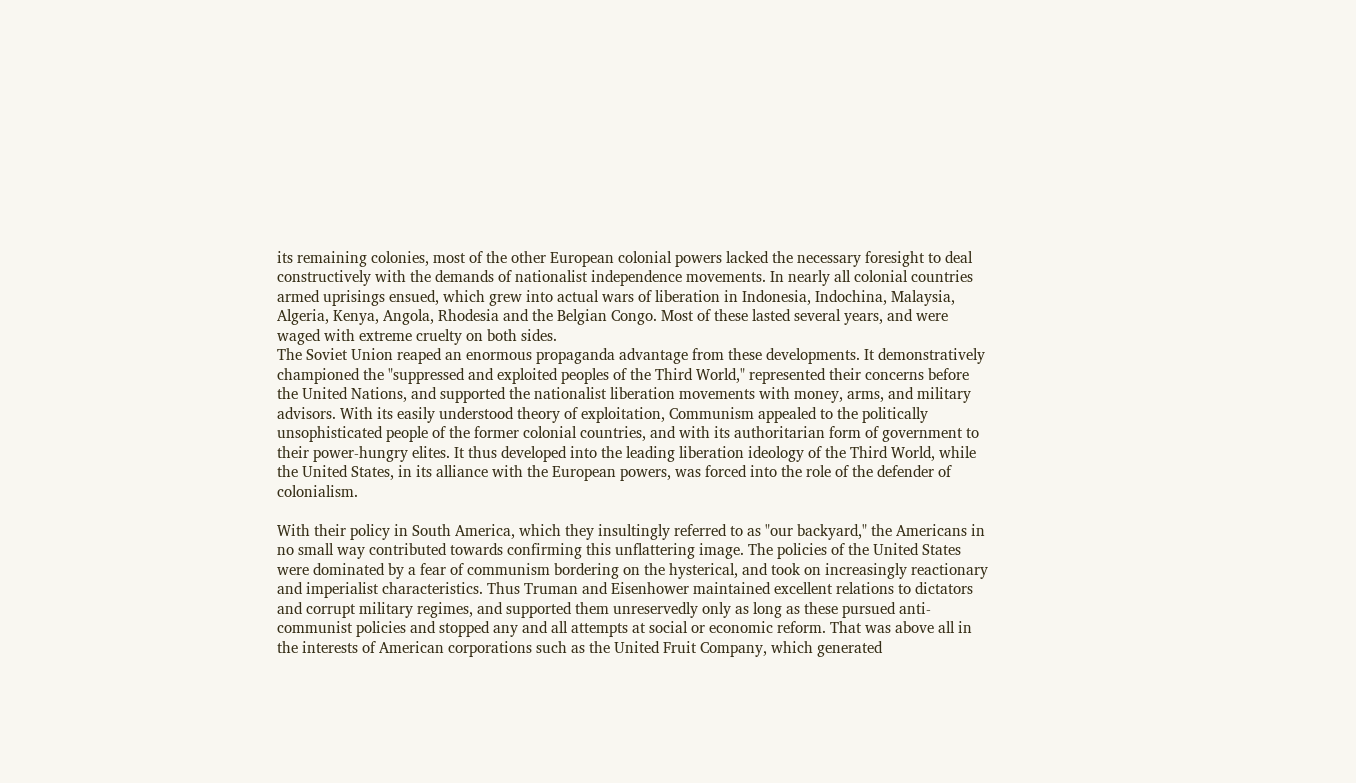its remaining colonies, most of the other European colonial powers lacked the necessary foresight to deal constructively with the demands of nationalist independence movements. In nearly all colonial countries armed uprisings ensued, which grew into actual wars of liberation in Indonesia, Indochina, Malaysia, Algeria, Kenya, Angola, Rhodesia and the Belgian Congo. Most of these lasted several years, and were waged with extreme cruelty on both sides.
The Soviet Union reaped an enormous propaganda advantage from these developments. It demonstratively championed the "suppressed and exploited peoples of the Third World," represented their concerns before the United Nations, and supported the nationalist liberation movements with money, arms, and military advisors. With its easily understood theory of exploitation, Communism appealed to the politically unsophisticated people of the former colonial countries, and with its authoritarian form of government to their power-hungry elites. It thus developed into the leading liberation ideology of the Third World, while the United States, in its alliance with the European powers, was forced into the role of the defender of colonialism.

With their policy in South America, which they insultingly referred to as "our backyard," the Americans in no small way contributed towards confirming this unflattering image. The policies of the United States were dominated by a fear of communism bordering on the hysterical, and took on increasingly reactionary and imperialist characteristics. Thus Truman and Eisenhower maintained excellent relations to dictators and corrupt military regimes, and supported them unreservedly only as long as these pursued anti-communist policies and stopped any and all attempts at social or economic reform. That was above all in the interests of American corporations such as the United Fruit Company, which generated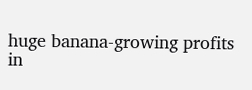huge banana-growing profits in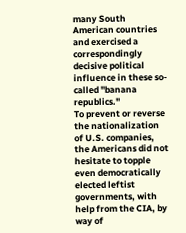many South American countries and exercised a correspondingly decisive political influence in these so-called "banana republics."
To prevent or reverse the nationalization of U.S. companies, the Americans did not hesitate to topple even democratically elected leftist governments, with help from the CIA, by way of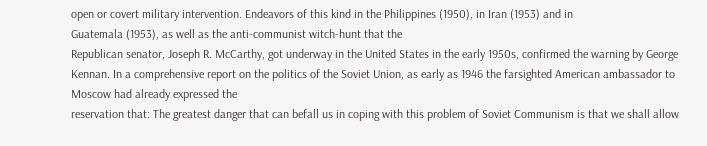open or covert military intervention. Endeavors of this kind in the Philippines (1950), in Iran (1953) and in
Guatemala (1953), as well as the anti-communist witch-hunt that the
Republican senator, Joseph R. McCarthy, got underway in the United States in the early 1950s, confirmed the warning by George Kennan. In a comprehensive report on the politics of the Soviet Union, as early as 1946 the farsighted American ambassador to Moscow had already expressed the
reservation that: The greatest danger that can befall us in coping with this problem of Soviet Communism is that we shall allow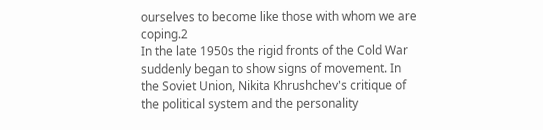ourselves to become like those with whom we are coping.2
In the late 1950s the rigid fronts of the Cold War suddenly began to show signs of movement. In the Soviet Union, Nikita Khrushchev's critique of the political system and the personality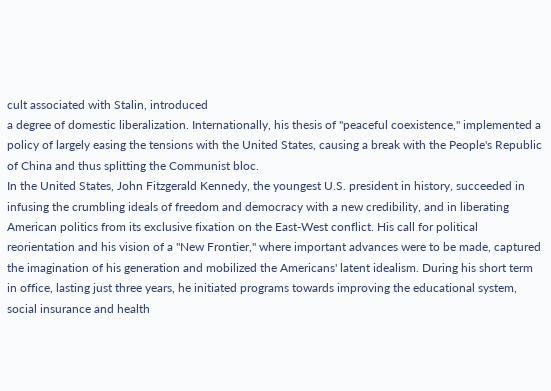cult associated with Stalin, introduced
a degree of domestic liberalization. Internationally, his thesis of "peaceful coexistence," implemented a policy of largely easing the tensions with the United States, causing a break with the People's Republic of China and thus splitting the Communist bloc.
In the United States, John Fitzgerald Kennedy, the youngest U.S. president in history, succeeded in infusing the crumbling ideals of freedom and democracy with a new credibility, and in liberating American politics from its exclusive fixation on the East-West conflict. His call for political reorientation and his vision of a "New Frontier," where important advances were to be made, captured the imagination of his generation and mobilized the Americans' latent idealism. During his short term in office, lasting just three years, he initiated programs towards improving the educational system, social insurance and health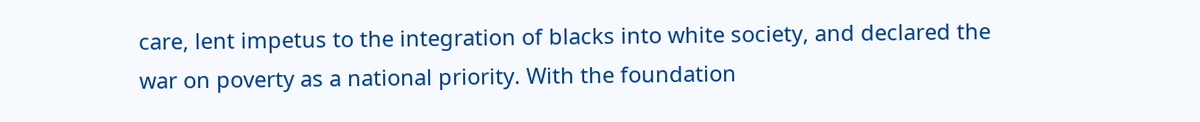care, lent impetus to the integration of blacks into white society, and declared the war on poverty as a national priority. With the foundation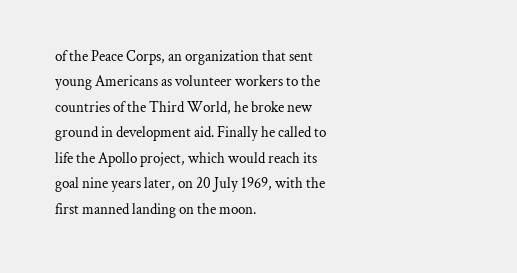of the Peace Corps, an organization that sent young Americans as volunteer workers to the countries of the Third World, he broke new ground in development aid. Finally he called to life the Apollo project, which would reach its goal nine years later, on 20 July 1969, with the first manned landing on the moon.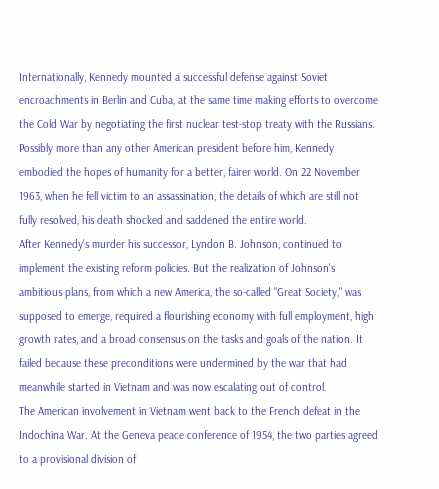Internationally, Kennedy mounted a successful defense against Soviet encroachments in Berlin and Cuba, at the same time making efforts to overcome the Cold War by negotiating the first nuclear test-stop treaty with the Russians. Possibly more than any other American president before him, Kennedy embodied the hopes of humanity for a better, fairer world. On 22 November 1963, when he fell victim to an assassination, the details of which are still not fully resolved, his death shocked and saddened the entire world.
After Kennedy's murder his successor, Lyndon B. Johnson, continued to implement the existing reform policies. But the realization of Johnson's ambitious plans, from which a new America, the so-called "Great Society," was supposed to emerge, required a flourishing economy with full employment, high growth rates, and a broad consensus on the tasks and goals of the nation. It failed because these preconditions were undermined by the war that had meanwhile started in Vietnam and was now escalating out of control.
The American involvement in Vietnam went back to the French defeat in the Indochina War. At the Geneva peace conference of 1954, the two parties agreed to a provisional division of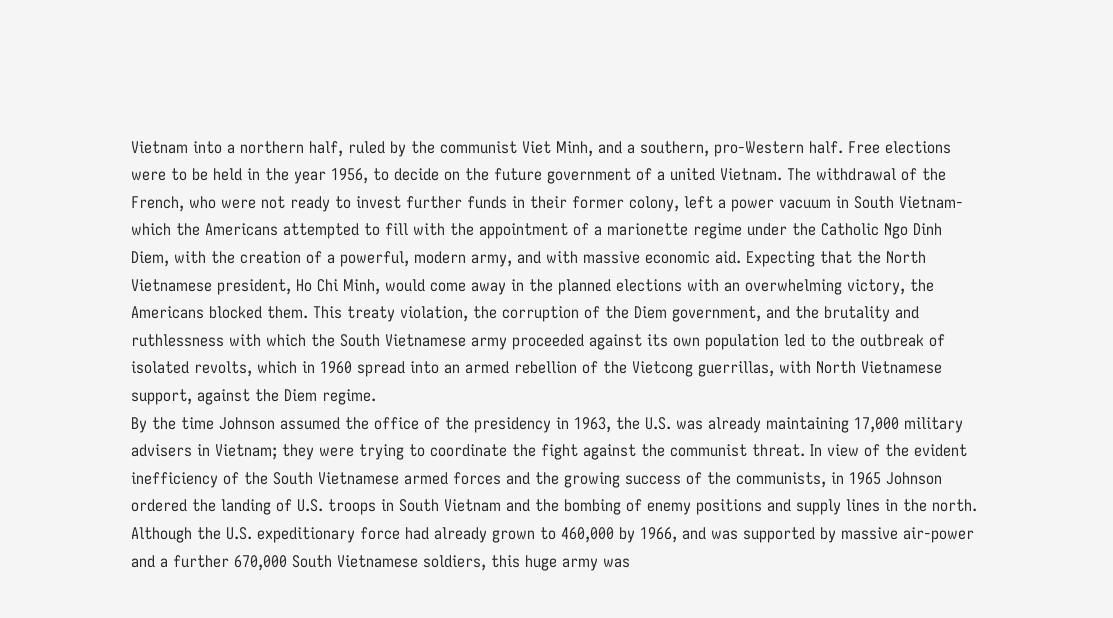Vietnam into a northern half, ruled by the communist Viet Minh, and a southern, pro-Western half. Free elections were to be held in the year 1956, to decide on the future government of a united Vietnam. The withdrawal of the French, who were not ready to invest further funds in their former colony, left a power vacuum in South Vietnam-which the Americans attempted to fill with the appointment of a marionette regime under the Catholic Ngo Dinh Diem, with the creation of a powerful, modern army, and with massive economic aid. Expecting that the North Vietnamese president, Ho Chi Minh, would come away in the planned elections with an overwhelming victory, the Americans blocked them. This treaty violation, the corruption of the Diem government, and the brutality and ruthlessness with which the South Vietnamese army proceeded against its own population led to the outbreak of isolated revolts, which in 1960 spread into an armed rebellion of the Vietcong guerrillas, with North Vietnamese support, against the Diem regime.
By the time Johnson assumed the office of the presidency in 1963, the U.S. was already maintaining 17,000 military advisers in Vietnam; they were trying to coordinate the fight against the communist threat. In view of the evident inefficiency of the South Vietnamese armed forces and the growing success of the communists, in 1965 Johnson ordered the landing of U.S. troops in South Vietnam and the bombing of enemy positions and supply lines in the north. Although the U.S. expeditionary force had already grown to 460,000 by 1966, and was supported by massive air-power and a further 670,000 South Vietnamese soldiers, this huge army was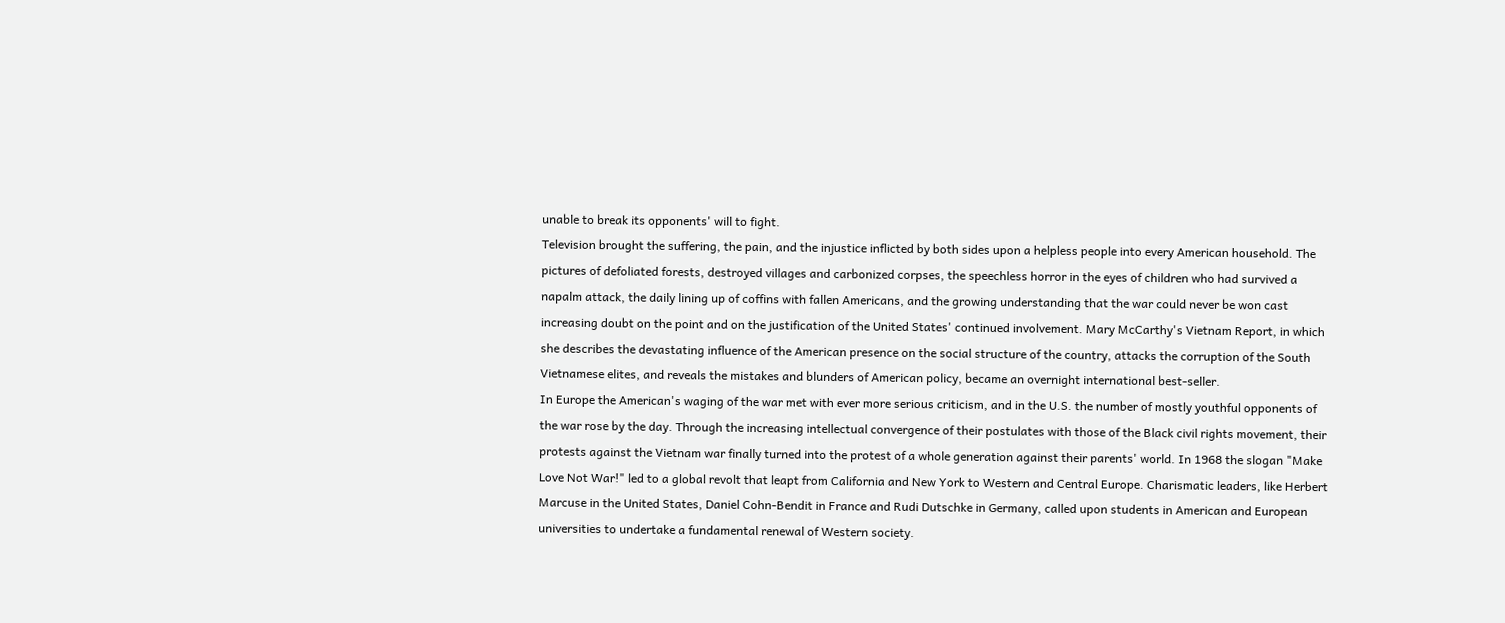unable to break its opponents' will to fight.
Television brought the suffering, the pain, and the injustice inflicted by both sides upon a helpless people into every American household. The pictures of defoliated forests, destroyed villages and carbonized corpses, the speechless horror in the eyes of children who had survived a napalm attack, the daily lining up of coffins with fallen Americans, and the growing understanding that the war could never be won cast increasing doubt on the point and on the justification of the United States' continued involvement. Mary McCarthy's Vietnam Report, in which she describes the devastating influence of the American presence on the social structure of the country, attacks the corruption of the South Vietnamese elites, and reveals the mistakes and blunders of American policy, became an overnight international best-seller.
In Europe the American's waging of the war met with ever more serious criticism, and in the U.S. the number of mostly youthful opponents of the war rose by the day. Through the increasing intellectual convergence of their postulates with those of the Black civil rights movement, their protests against the Vietnam war finally turned into the protest of a whole generation against their parents' world. In 1968 the slogan "Make Love Not War!" led to a global revolt that leapt from California and New York to Western and Central Europe. Charismatic leaders, like Herbert Marcuse in the United States, Daniel Cohn-Bendit in France and Rudi Dutschke in Germany, called upon students in American and European universities to undertake a fundamental renewal of Western society.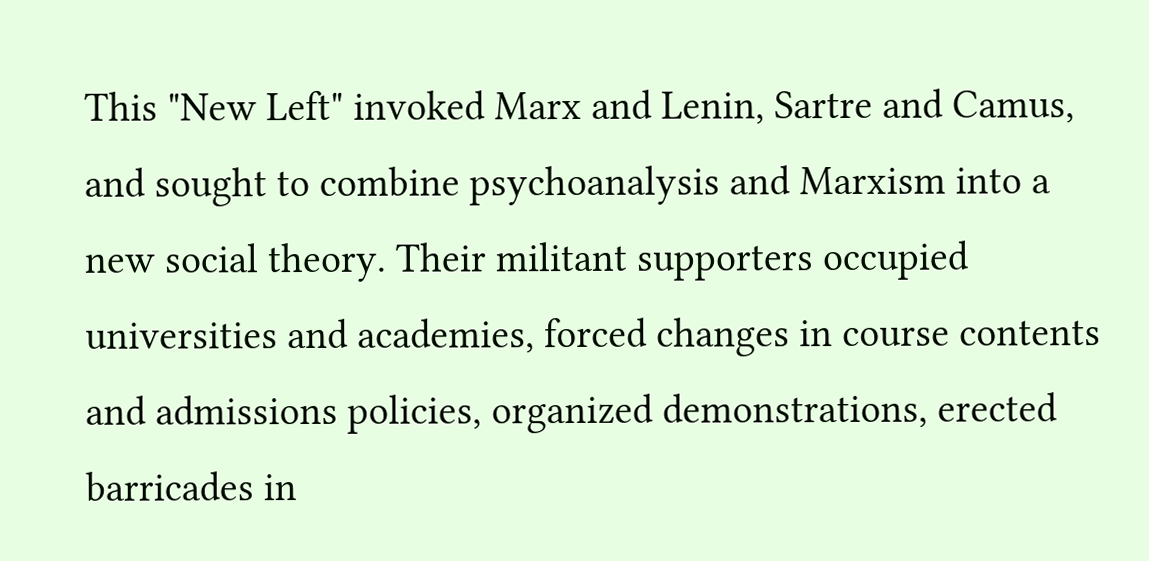This "New Left" invoked Marx and Lenin, Sartre and Camus, and sought to combine psychoanalysis and Marxism into a new social theory. Their militant supporters occupied universities and academies, forced changes in course contents and admissions policies, organized demonstrations, erected barricades in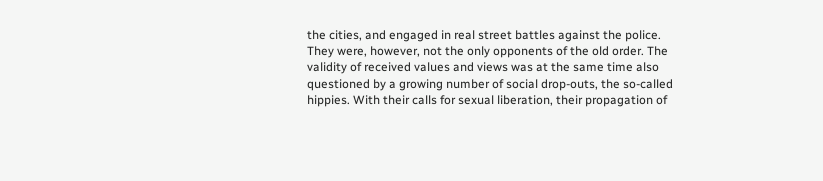the cities, and engaged in real street battles against the police.
They were, however, not the only opponents of the old order. The validity of received values and views was at the same time also questioned by a growing number of social drop-outs, the so-called hippies. With their calls for sexual liberation, their propagation of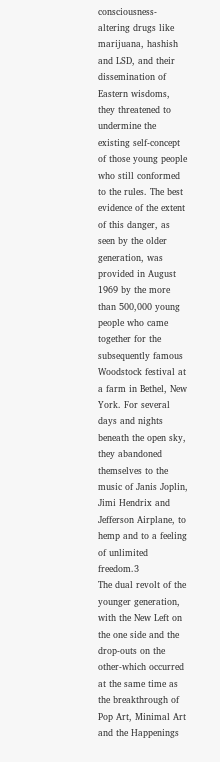consciousness-altering drugs like marijuana, hashish and LSD, and their dissemination of Eastern wisdoms, they threatened to undermine the existing self-concept of those young people who still conformed to the rules. The best evidence of the extent of this danger, as seen by the older generation, was provided in August 1969 by the more than 500,000 young people who came together for the subsequently famous Woodstock festival at a farm in Bethel, New York. For several days and nights beneath the open sky, they abandoned themselves to the music of Janis Joplin, Jimi Hendrix and Jefferson Airplane, to hemp and to a feeling of unlimited freedom.3
The dual revolt of the younger generation, with the New Left on the one side and the drop-outs on the other-which occurred at the same time as the breakthrough of Pop Art, Minimal Art and the Happenings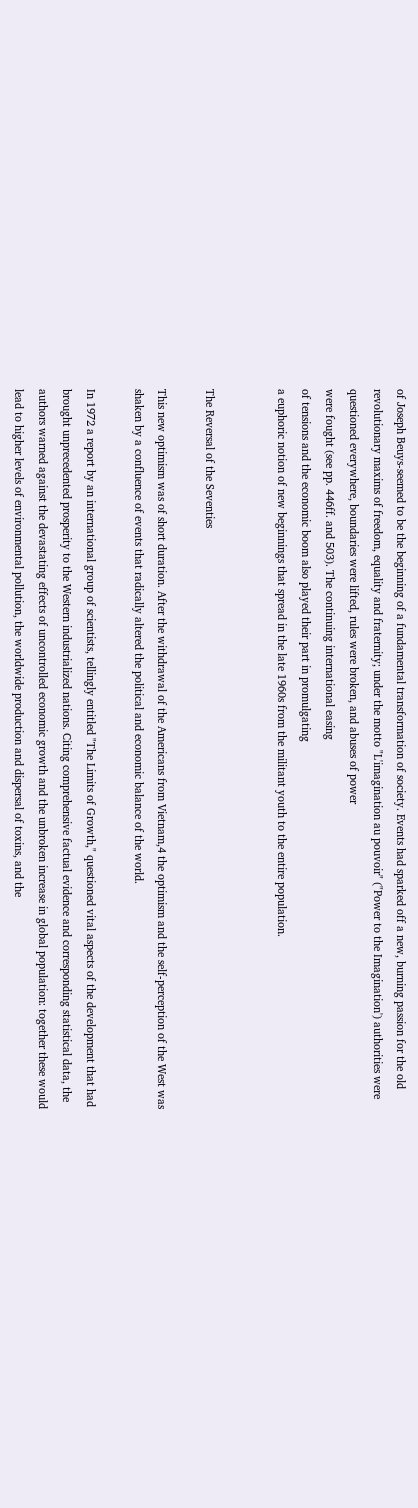of Joseph Beuys-seemed to be the beginning of a fundamental transformation of society. Events had sparked off a new, burning passion for the old revolutionary maxims of freedom, equality and fraternity; under the motto "L'imagination au pouvoir" ("Power to the Imagination') authorities were questioned everywhere, boundaries were lifted, rules were broken, and abuses of power
were fought (see pp. 446ff. and 503). The continuing international easing
of tensions and the economic boom also played their part in promulgating
a euphoric notion of new beginnings that spread in the late 1960s from the militant youth to the entire population.


The Reversal of the Seventies

This new optimism was of short duration. After the withdrawal of the Americans from Vietnam,4 the optimism and the self-perception of the West was shaken by a confluence of events that radically altered the political and economic balance of the world.

In 1972 a report by an international group of scientists, tellingly entitled "The Limits of Growth," questioned vital aspects of the development that had brought unprecedented prosperity to the Western industrialized nations. Citing comprehensive factual evidence and corresponding statistical data, the authors warned against the devastating effects of uncontrolled economic growth and the unbroken increase in global population: together these would lead to higher levels of environmental pollution, the worldwide production and dispersal of toxins, and the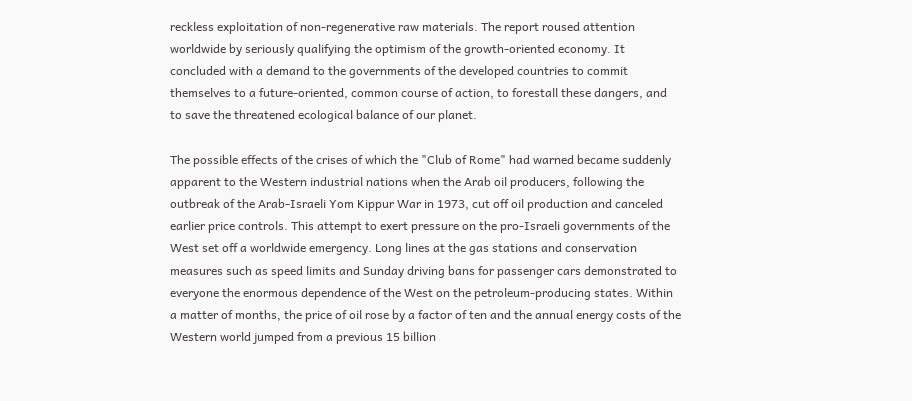reckless exploitation of non-regenerative raw materials. The report roused attention worldwide by seriously qualifying the optimism of the growth-oriented economy. It concluded with a demand to the governments of the developed countries to commit themselves to a future-oriented, common course of action, to forestall these dangers, and to save the threatened ecological balance of our planet.

The possible effects of the crises of which the "Club of Rome" had warned became suddenly apparent to the Western industrial nations when the Arab oil producers, following the outbreak of the Arab-Israeli Yom Kippur War in 1973, cut off oil production and canceled earlier price controls. This attempt to exert pressure on the pro-Israeli governments of the West set off a worldwide emergency. Long lines at the gas stations and conservation measures such as speed limits and Sunday driving bans for passenger cars demonstrated to everyone the enormous dependence of the West on the petroleum-producing states. Within a matter of months, the price of oil rose by a factor of ten and the annual energy costs of the Western world jumped from a previous 15 billion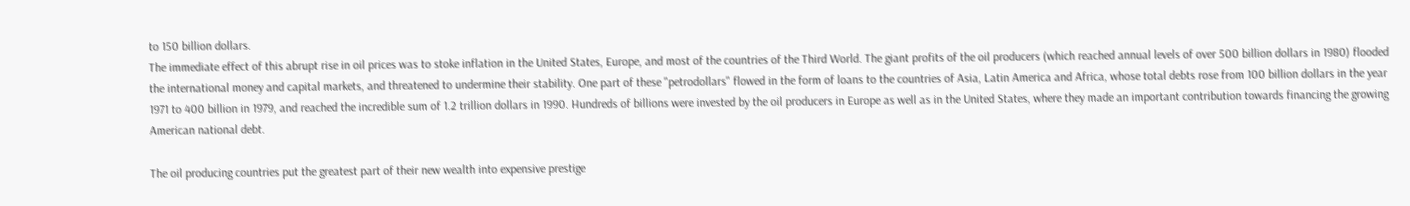to 150 billion dollars.
The immediate effect of this abrupt rise in oil prices was to stoke inflation in the United States, Europe, and most of the countries of the Third World. The giant profits of the oil producers (which reached annual levels of over 500 billion dollars in 1980) flooded the international money and capital markets, and threatened to undermine their stability. One part of these "petrodollars" flowed in the form of loans to the countries of Asia, Latin America and Africa, whose total debts rose from 100 billion dollars in the year 1971 to 400 billion in 1979, and reached the incredible sum of 1.2 trillion dollars in 1990. Hundreds of billions were invested by the oil producers in Europe as well as in the United States, where they made an important contribution towards financing the growing American national debt.

The oil producing countries put the greatest part of their new wealth into expensive prestige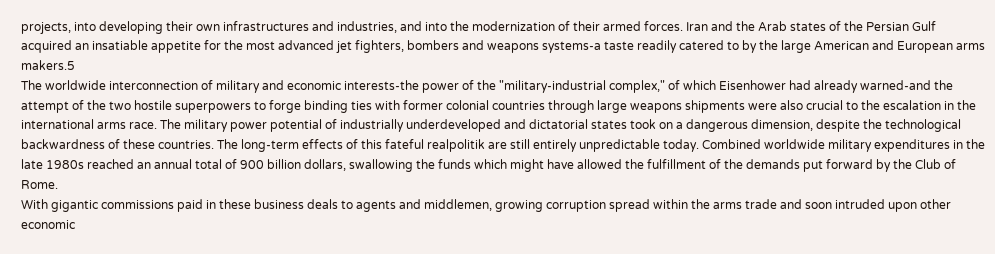projects, into developing their own infrastructures and industries, and into the modernization of their armed forces. Iran and the Arab states of the Persian Gulf acquired an insatiable appetite for the most advanced jet fighters, bombers and weapons systems-a taste readily catered to by the large American and European arms makers.5
The worldwide interconnection of military and economic interests-the power of the "military-industrial complex," of which Eisenhower had already warned-and the attempt of the two hostile superpowers to forge binding ties with former colonial countries through large weapons shipments were also crucial to the escalation in the international arms race. The military power potential of industrially underdeveloped and dictatorial states took on a dangerous dimension, despite the technological backwardness of these countries. The long-term effects of this fateful realpolitik are still entirely unpredictable today. Combined worldwide military expenditures in the late 1980s reached an annual total of 900 billion dollars, swallowing the funds which might have allowed the fulfillment of the demands put forward by the Club of Rome.
With gigantic commissions paid in these business deals to agents and middlemen, growing corruption spread within the arms trade and soon intruded upon other economic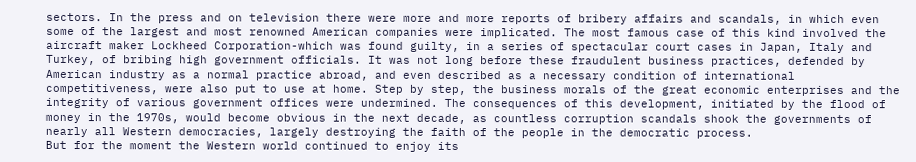sectors. In the press and on television there were more and more reports of bribery affairs and scandals, in which even some of the largest and most renowned American companies were implicated. The most famous case of this kind involved the aircraft maker Lockheed Corporation-which was found guilty, in a series of spectacular court cases in Japan, Italy and Turkey, of bribing high government officials. It was not long before these fraudulent business practices, defended by American industry as a normal practice abroad, and even described as a necessary condition of international competitiveness, were also put to use at home. Step by step, the business morals of the great economic enterprises and the integrity of various government offices were undermined. The consequences of this development, initiated by the flood of money in the 1970s, would become obvious in the next decade, as countless corruption scandals shook the governments of nearly all Western democracies, largely destroying the faith of the people in the democratic process.
But for the moment the Western world continued to enjoy its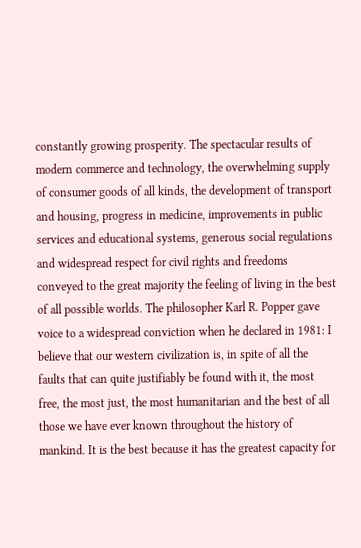constantly growing prosperity. The spectacular results of modern commerce and technology, the overwhelming supply of consumer goods of all kinds, the development of transport and housing, progress in medicine, improvements in public services and educational systems, generous social regulations and widespread respect for civil rights and freedoms conveyed to the great majority the feeling of living in the best of all possible worlds. The philosopher Karl R. Popper gave voice to a widespread conviction when he declared in 1981: I believe that our western civilization is, in spite of all the faults that can quite justifiably be found with it, the most free, the most just, the most humanitarian and the best of all those we have ever known throughout the history of mankind. It is the best because it has the greatest capacity for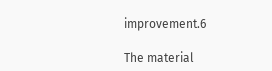improvement.6

The material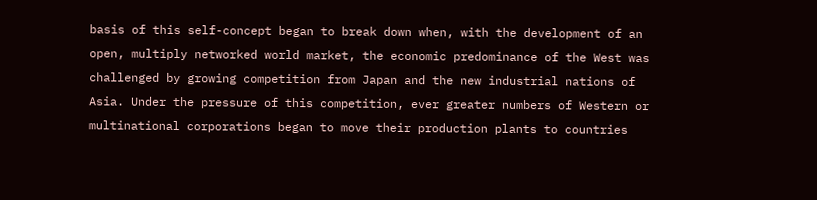basis of this self-concept began to break down when, with the development of an open, multiply networked world market, the economic predominance of the West was challenged by growing competition from Japan and the new industrial nations of Asia. Under the pressure of this competition, ever greater numbers of Western or multinational corporations began to move their production plants to countries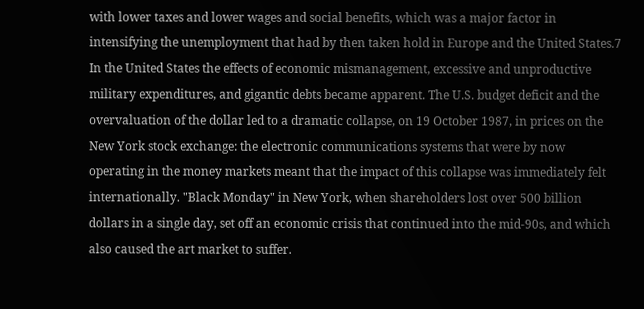with lower taxes and lower wages and social benefits, which was a major factor in intensifying the unemployment that had by then taken hold in Europe and the United States.7 In the United States the effects of economic mismanagement, excessive and unproductive military expenditures, and gigantic debts became apparent. The U.S. budget deficit and the overvaluation of the dollar led to a dramatic collapse, on 19 October 1987, in prices on the New York stock exchange: the electronic communications systems that were by now operating in the money markets meant that the impact of this collapse was immediately felt internationally. "Black Monday" in New York, when shareholders lost over 500 billion dollars in a single day, set off an economic crisis that continued into the mid-90s, and which also caused the art market to suffer.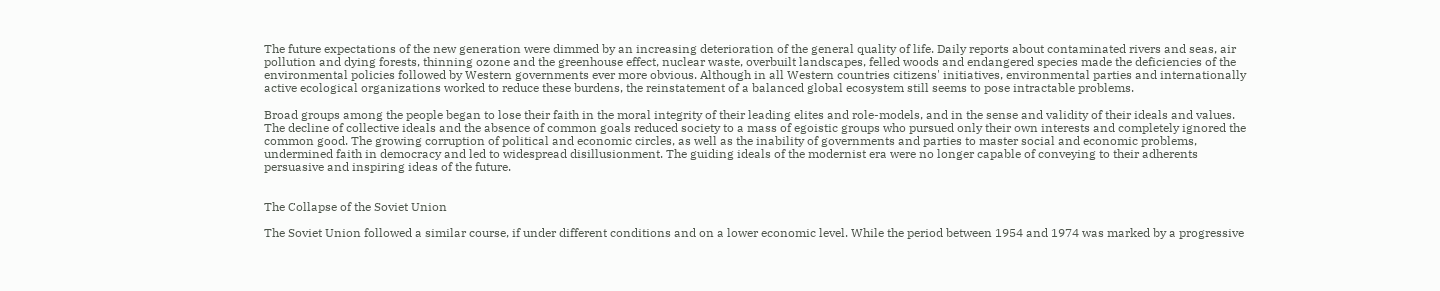The future expectations of the new generation were dimmed by an increasing deterioration of the general quality of life. Daily reports about contaminated rivers and seas, air pollution and dying forests, thinning ozone and the greenhouse effect, nuclear waste, overbuilt landscapes, felled woods and endangered species made the deficiencies of the environmental policies followed by Western governments ever more obvious. Although in all Western countries citizens' initiatives, environmental parties and internationally active ecological organizations worked to reduce these burdens, the reinstatement of a balanced global ecosystem still seems to pose intractable problems.

Broad groups among the people began to lose their faith in the moral integrity of their leading elites and role-models, and in the sense and validity of their ideals and values. The decline of collective ideals and the absence of common goals reduced society to a mass of egoistic groups who pursued only their own interests and completely ignored the common good. The growing corruption of political and economic circles, as well as the inability of governments and parties to master social and economic problems, undermined faith in democracy and led to widespread disillusionment. The guiding ideals of the modernist era were no longer capable of conveying to their adherents persuasive and inspiring ideas of the future.


The Collapse of the Soviet Union

The Soviet Union followed a similar course, if under different conditions and on a lower economic level. While the period between 1954 and 1974 was marked by a progressive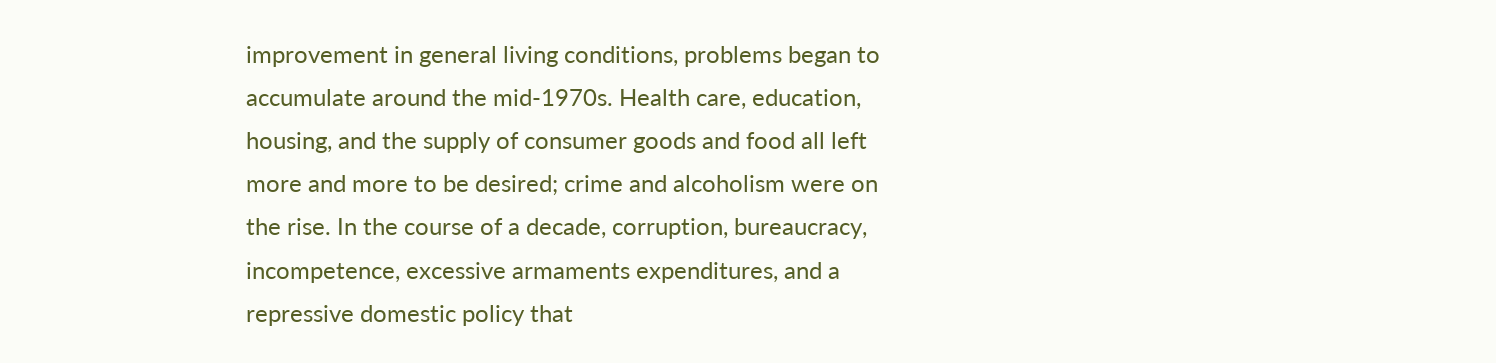improvement in general living conditions, problems began to accumulate around the mid-1970s. Health care, education, housing, and the supply of consumer goods and food all left more and more to be desired; crime and alcoholism were on the rise. In the course of a decade, corruption, bureaucracy, incompetence, excessive armaments expenditures, and a repressive domestic policy that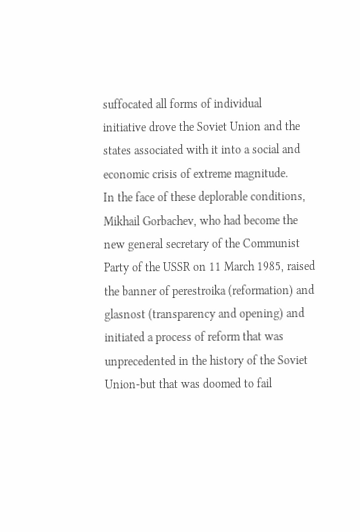suffocated all forms of individual
initiative drove the Soviet Union and the states associated with it into a social and economic crisis of extreme magnitude.
In the face of these deplorable conditions, Mikhail Gorbachev, who had become the new general secretary of the Communist Party of the USSR on 11 March 1985, raised the banner of perestroika (reformation) and glasnost (transparency and opening) and initiated a process of reform that was unprecedented in the history of the Soviet Union-but that was doomed to fail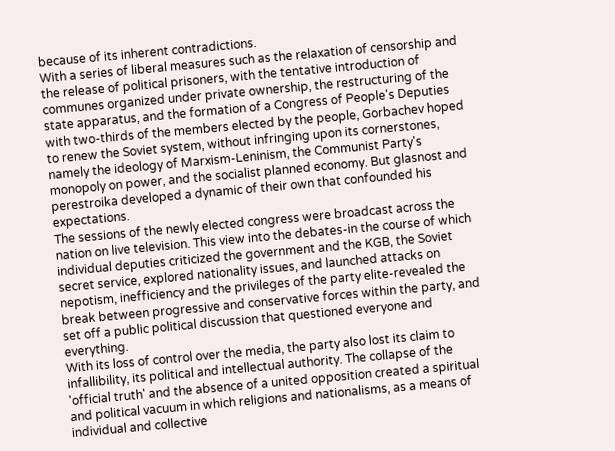because of its inherent contradictions.
With a series of liberal measures such as the relaxation of censorship and the release of political prisoners, with the tentative introduction of communes organized under private ownership, the restructuring of the state apparatus, and the formation of a Congress of People's Deputies with two-thirds of the members elected by the people, Gorbachev hoped to renew the Soviet system, without infringing upon its cornerstones, namely the ideology of Marxism-Leninism, the Communist Party's monopoly on power, and the socialist planned economy. But glasnost and perestroika developed a dynamic of their own that confounded his expectations.
The sessions of the newly elected congress were broadcast across the nation on live television. This view into the debates-in the course of which individual deputies criticized the government and the KGB, the Soviet secret service, explored nationality issues, and launched attacks on nepotism, inefficiency and the privileges of the party elite-revealed the break between progressive and conservative forces within the party, and set off a public political discussion that questioned everyone and everything.
With its loss of control over the media, the party also lost its claim to infallibility, its political and intellectual authority. The collapse of the 'official truth' and the absence of a united opposition created a spiritual and political vacuum in which religions and nationalisms, as a means of individual and collective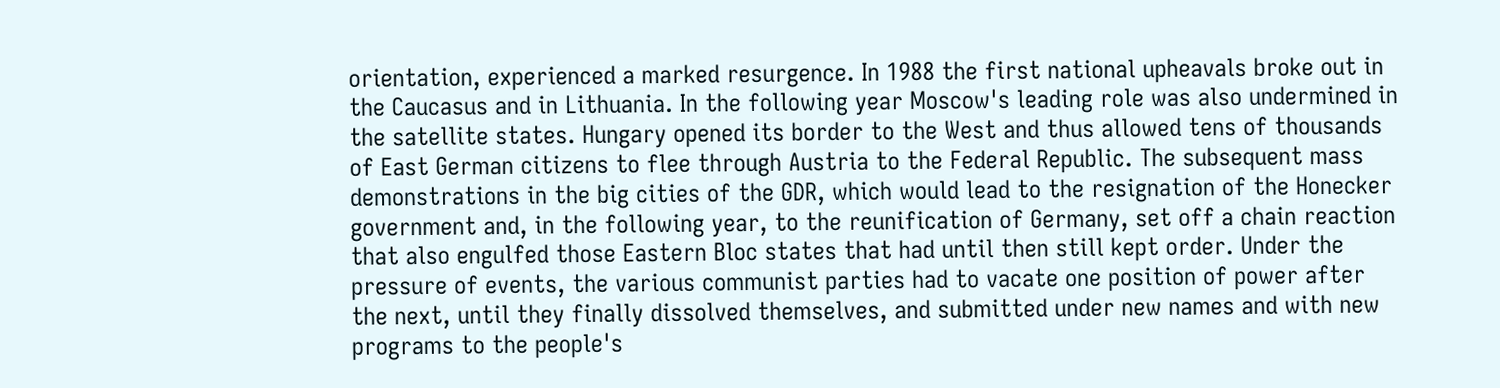orientation, experienced a marked resurgence. In 1988 the first national upheavals broke out in the Caucasus and in Lithuania. In the following year Moscow's leading role was also undermined in the satellite states. Hungary opened its border to the West and thus allowed tens of thousands of East German citizens to flee through Austria to the Federal Republic. The subsequent mass demonstrations in the big cities of the GDR, which would lead to the resignation of the Honecker government and, in the following year, to the reunification of Germany, set off a chain reaction that also engulfed those Eastern Bloc states that had until then still kept order. Under the pressure of events, the various communist parties had to vacate one position of power after the next, until they finally dissolved themselves, and submitted under new names and with new programs to the people's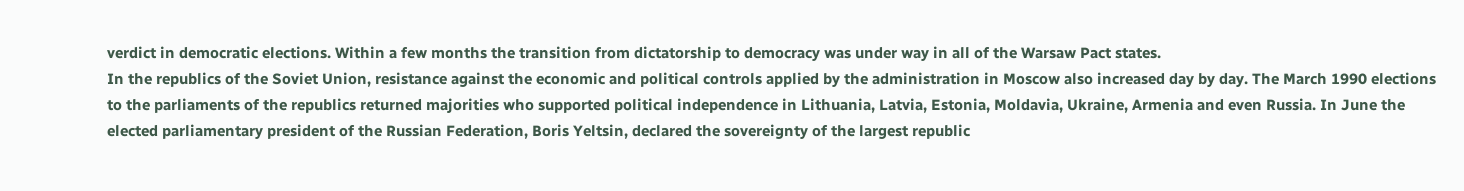verdict in democratic elections. Within a few months the transition from dictatorship to democracy was under way in all of the Warsaw Pact states.
In the republics of the Soviet Union, resistance against the economic and political controls applied by the administration in Moscow also increased day by day. The March 1990 elections to the parliaments of the republics returned majorities who supported political independence in Lithuania, Latvia, Estonia, Moldavia, Ukraine, Armenia and even Russia. In June the elected parliamentary president of the Russian Federation, Boris Yeltsin, declared the sovereignty of the largest republic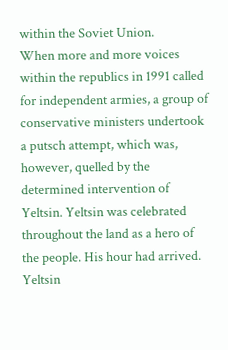within the Soviet Union.
When more and more voices within the republics in 1991 called for independent armies, a group of conservative ministers undertook a putsch attempt, which was, however, quelled by the determined intervention of Yeltsin. Yeltsin was celebrated throughout the land as a hero of the people. His hour had arrived. Yeltsin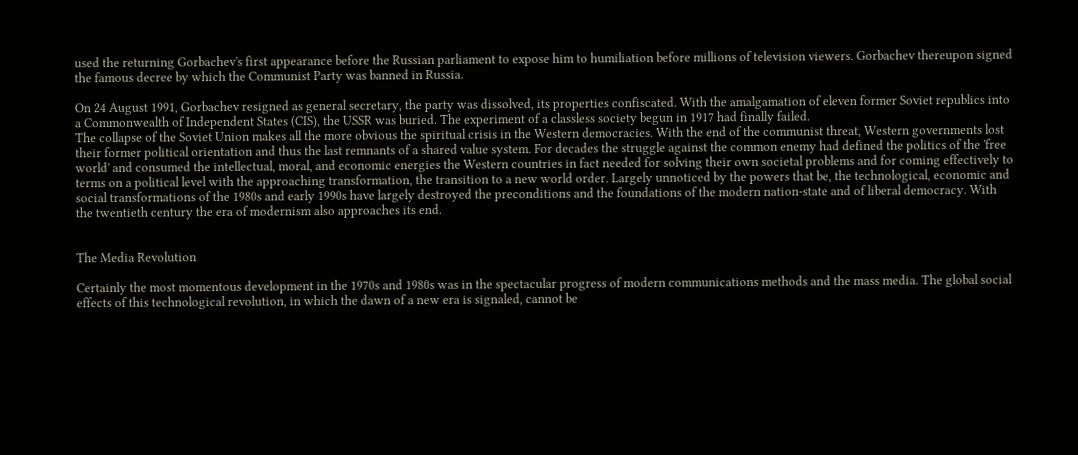used the returning Gorbachev's first appearance before the Russian parliament to expose him to humiliation before millions of television viewers. Gorbachev thereupon signed the famous decree by which the Communist Party was banned in Russia.

On 24 August 1991, Gorbachev resigned as general secretary, the party was dissolved, its properties confiscated. With the amalgamation of eleven former Soviet republics into a Commonwealth of Independent States (CIS), the USSR was buried. The experiment of a classless society begun in 1917 had finally failed.
The collapse of the Soviet Union makes all the more obvious the spiritual crisis in the Western democracies. With the end of the communist threat, Western governments lost their former political orientation and thus the last remnants of a shared value system. For decades the struggle against the common enemy had defined the politics of the 'free world' and consumed the intellectual, moral, and economic energies the Western countries in fact needed for solving their own societal problems and for coming effectively to terms on a political level with the approaching transformation, the transition to a new world order. Largely unnoticed by the powers that be, the technological, economic and social transformations of the 1980s and early 1990s have largely destroyed the preconditions and the foundations of the modern nation-state and of liberal democracy. With the twentieth century the era of modernism also approaches its end.


The Media Revolution

Certainly the most momentous development in the 1970s and 1980s was in the spectacular progress of modern communications methods and the mass media. The global social effects of this technological revolution, in which the dawn of a new era is signaled, cannot be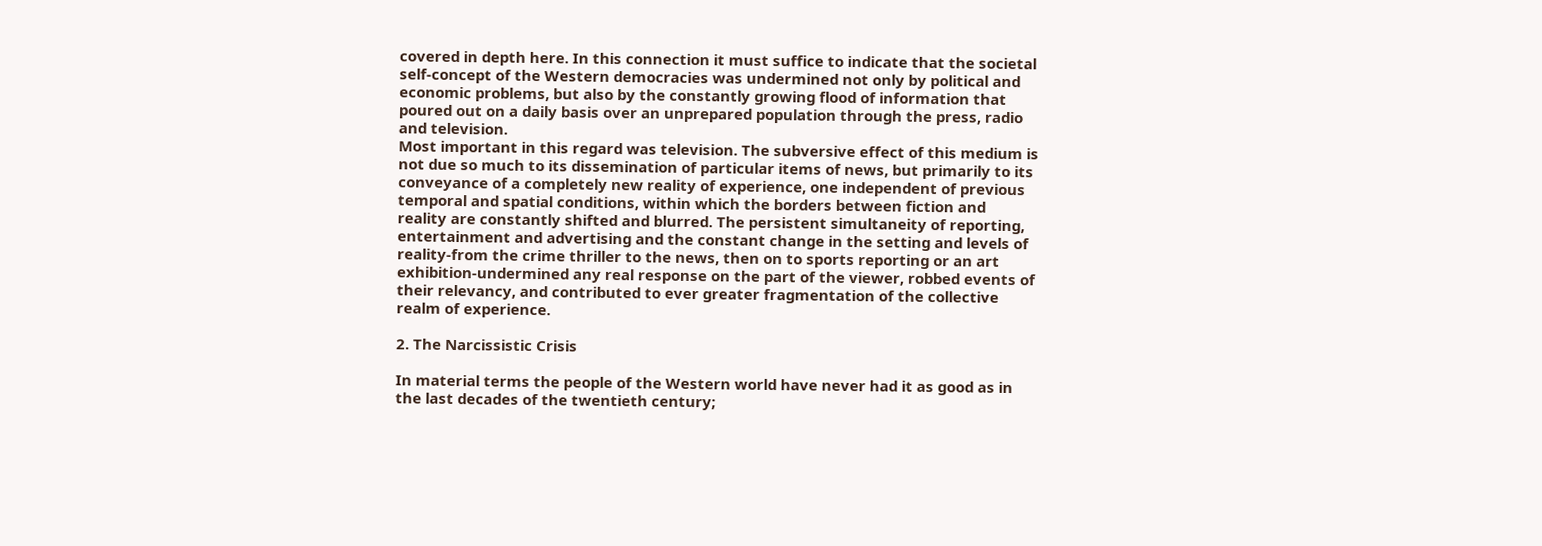covered in depth here. In this connection it must suffice to indicate that the societal self-concept of the Western democracies was undermined not only by political and economic problems, but also by the constantly growing flood of information that poured out on a daily basis over an unprepared population through the press, radio and television.
Most important in this regard was television. The subversive effect of this medium is not due so much to its dissemination of particular items of news, but primarily to its conveyance of a completely new reality of experience, one independent of previous temporal and spatial conditions, within which the borders between fiction and reality are constantly shifted and blurred. The persistent simultaneity of reporting, entertainment and advertising and the constant change in the setting and levels of reality-from the crime thriller to the news, then on to sports reporting or an art exhibition-undermined any real response on the part of the viewer, robbed events of their relevancy, and contributed to ever greater fragmentation of the collective realm of experience.

2. The Narcissistic Crisis

In material terms the people of the Western world have never had it as good as in the last decades of the twentieth century;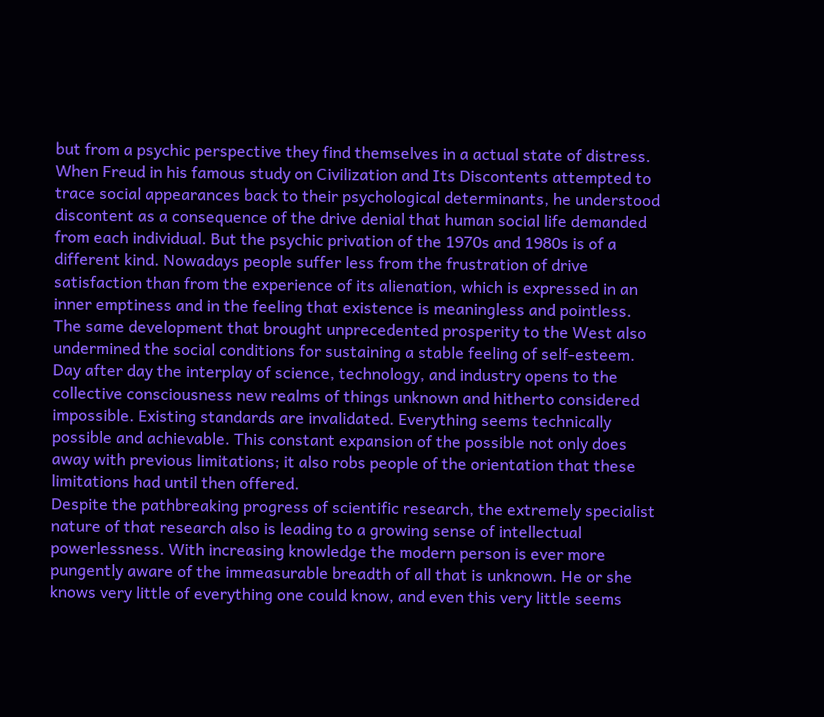but from a psychic perspective they find themselves in a actual state of distress.
When Freud in his famous study on Civilization and Its Discontents attempted to trace social appearances back to their psychological determinants, he understood discontent as a consequence of the drive denial that human social life demanded from each individual. But the psychic privation of the 1970s and 1980s is of a different kind. Nowadays people suffer less from the frustration of drive satisfaction than from the experience of its alienation, which is expressed in an inner emptiness and in the feeling that existence is meaningless and pointless.
The same development that brought unprecedented prosperity to the West also undermined the social conditions for sustaining a stable feeling of self-esteem. Day after day the interplay of science, technology, and industry opens to the collective consciousness new realms of things unknown and hitherto considered impossible. Existing standards are invalidated. Everything seems technically possible and achievable. This constant expansion of the possible not only does away with previous limitations; it also robs people of the orientation that these limitations had until then offered.
Despite the pathbreaking progress of scientific research, the extremely specialist nature of that research also is leading to a growing sense of intellectual powerlessness. With increasing knowledge the modern person is ever more pungently aware of the immeasurable breadth of all that is unknown. He or she knows very little of everything one could know, and even this very little seems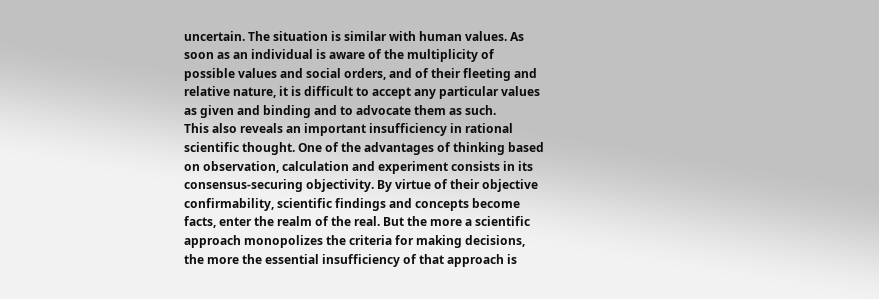uncertain. The situation is similar with human values. As soon as an individual is aware of the multiplicity of possible values and social orders, and of their fleeting and relative nature, it is difficult to accept any particular values as given and binding and to advocate them as such.
This also reveals an important insufficiency in rational scientific thought. One of the advantages of thinking based on observation, calculation and experiment consists in its consensus-securing objectivity. By virtue of their objective confirmability, scientific findings and concepts become facts, enter the realm of the real. But the more a scientific approach monopolizes the criteria for making decisions, the more the essential insufficiency of that approach is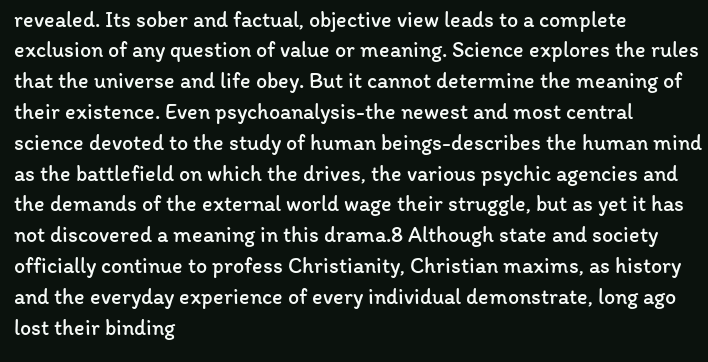revealed. Its sober and factual, objective view leads to a complete exclusion of any question of value or meaning. Science explores the rules that the universe and life obey. But it cannot determine the meaning of their existence. Even psychoanalysis-the newest and most central science devoted to the study of human beings-describes the human mind as the battlefield on which the drives, the various psychic agencies and the demands of the external world wage their struggle, but as yet it has not discovered a meaning in this drama.8 Although state and society officially continue to profess Christianity, Christian maxims, as history and the everyday experience of every individual demonstrate, long ago lost their binding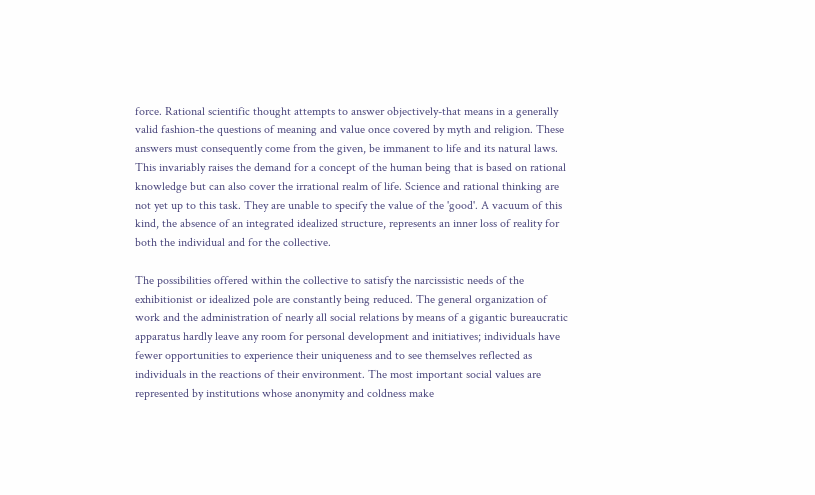force. Rational scientific thought attempts to answer objectively-that means in a generally valid fashion-the questions of meaning and value once covered by myth and religion. These answers must consequently come from the given, be immanent to life and its natural laws. This invariably raises the demand for a concept of the human being that is based on rational knowledge but can also cover the irrational realm of life. Science and rational thinking are not yet up to this task. They are unable to specify the value of the 'good'. A vacuum of this kind, the absence of an integrated idealized structure, represents an inner loss of reality for both the individual and for the collective.

The possibilities offered within the collective to satisfy the narcissistic needs of the exhibitionist or idealized pole are constantly being reduced. The general organization of work and the administration of nearly all social relations by means of a gigantic bureaucratic apparatus hardly leave any room for personal development and initiatives; individuals have fewer opportunities to experience their uniqueness and to see themselves reflected as individuals in the reactions of their environment. The most important social values are represented by institutions whose anonymity and coldness make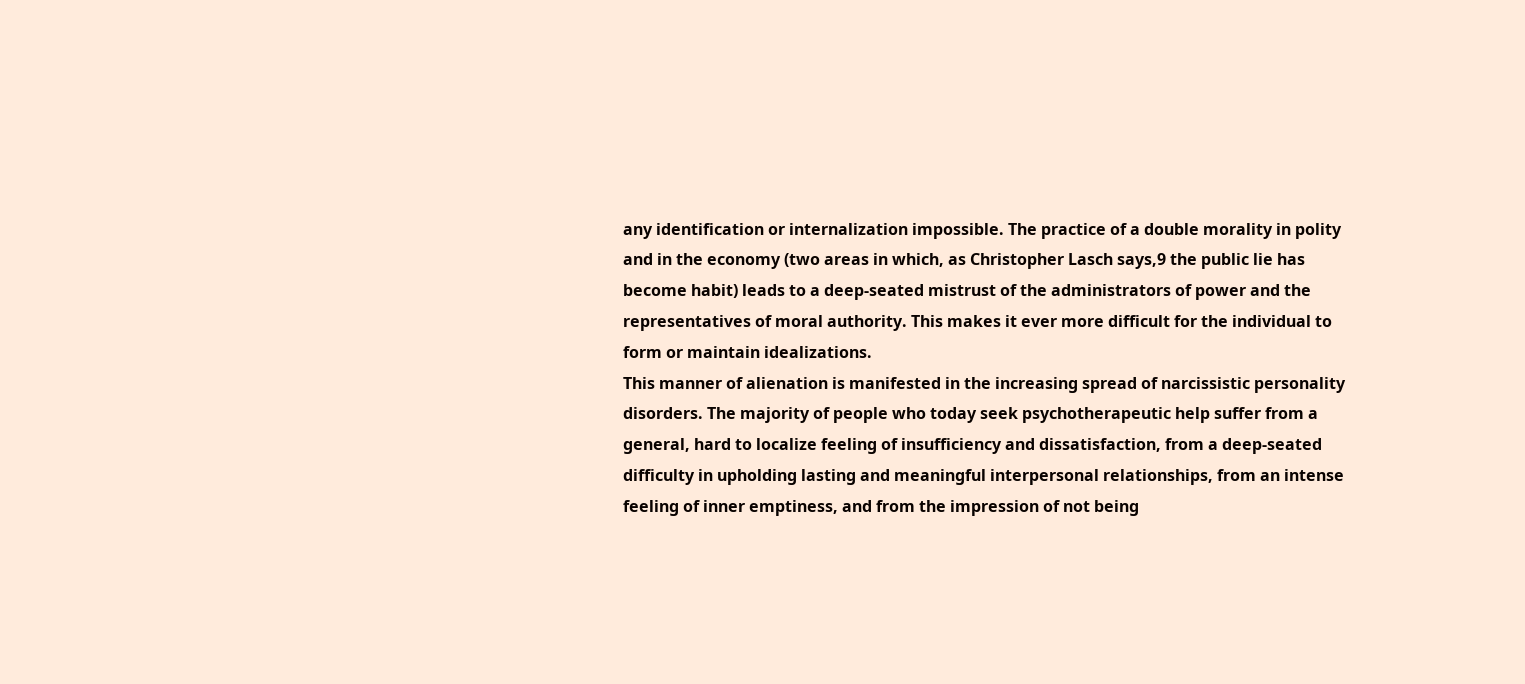any identification or internalization impossible. The practice of a double morality in polity and in the economy (two areas in which, as Christopher Lasch says,9 the public lie has become habit) leads to a deep-seated mistrust of the administrators of power and the representatives of moral authority. This makes it ever more difficult for the individual to form or maintain idealizations.
This manner of alienation is manifested in the increasing spread of narcissistic personality disorders. The majority of people who today seek psychotherapeutic help suffer from a general, hard to localize feeling of insufficiency and dissatisfaction, from a deep-seated difficulty in upholding lasting and meaningful interpersonal relationships, from an intense feeling of inner emptiness, and from the impression of not being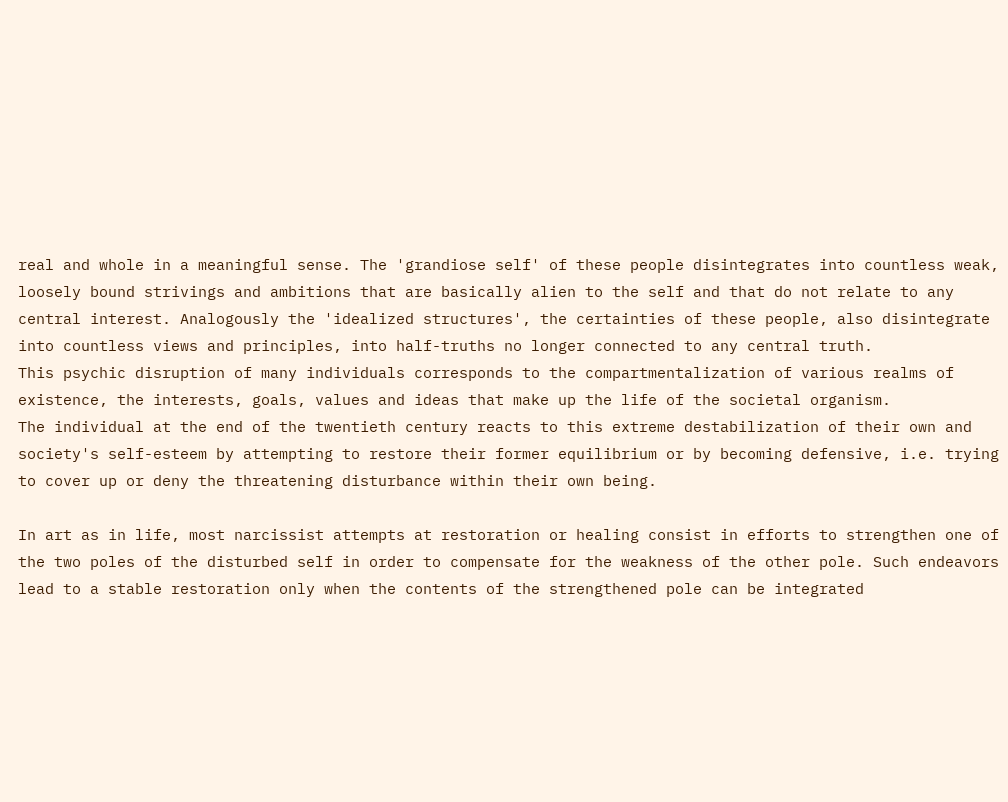real and whole in a meaningful sense. The 'grandiose self' of these people disintegrates into countless weak, loosely bound strivings and ambitions that are basically alien to the self and that do not relate to any central interest. Analogously the 'idealized structures', the certainties of these people, also disintegrate into countless views and principles, into half-truths no longer connected to any central truth.
This psychic disruption of many individuals corresponds to the compartmentalization of various realms of existence, the interests, goals, values and ideas that make up the life of the societal organism.
The individual at the end of the twentieth century reacts to this extreme destabilization of their own and society's self-esteem by attempting to restore their former equilibrium or by becoming defensive, i.e. trying to cover up or deny the threatening disturbance within their own being.

In art as in life, most narcissist attempts at restoration or healing consist in efforts to strengthen one of the two poles of the disturbed self in order to compensate for the weakness of the other pole. Such endeavors lead to a stable restoration only when the contents of the strengthened pole can be integrated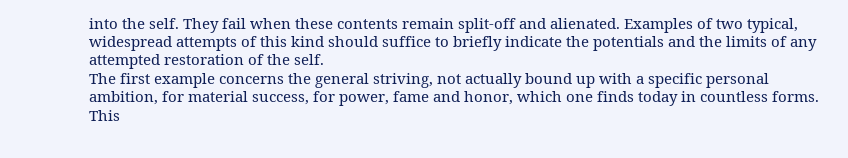into the self. They fail when these contents remain split-off and alienated. Examples of two typical, widespread attempts of this kind should suffice to briefly indicate the potentials and the limits of any attempted restoration of the self.
The first example concerns the general striving, not actually bound up with a specific personal ambition, for material success, for power, fame and honor, which one finds today in countless forms. This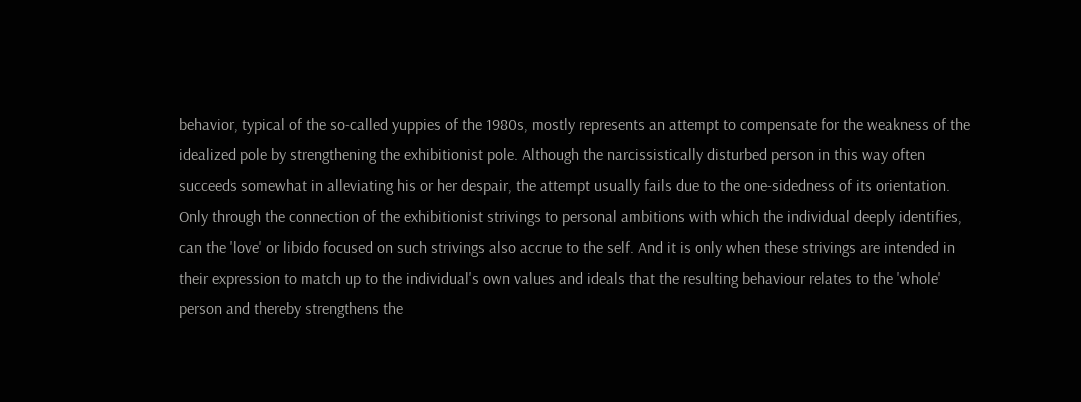behavior, typical of the so-called yuppies of the 1980s, mostly represents an attempt to compensate for the weakness of the idealized pole by strengthening the exhibitionist pole. Although the narcissistically disturbed person in this way often succeeds somewhat in alleviating his or her despair, the attempt usually fails due to the one-sidedness of its orientation.
Only through the connection of the exhibitionist strivings to personal ambitions with which the individual deeply identifies, can the 'love' or libido focused on such strivings also accrue to the self. And it is only when these strivings are intended in their expression to match up to the individual's own values and ideals that the resulting behaviour relates to the 'whole' person and thereby strengthens the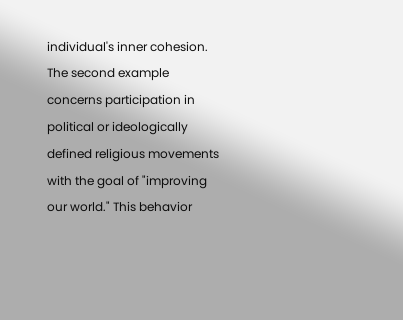individual's inner cohesion.
The second example concerns participation in political or ideologically defined religious movements with the goal of "improving our world." This behavior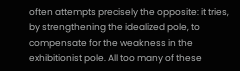often attempts precisely the opposite: it tries, by strengthening the idealized pole, to compensate for the weakness in the exhibitionist pole. All too many of these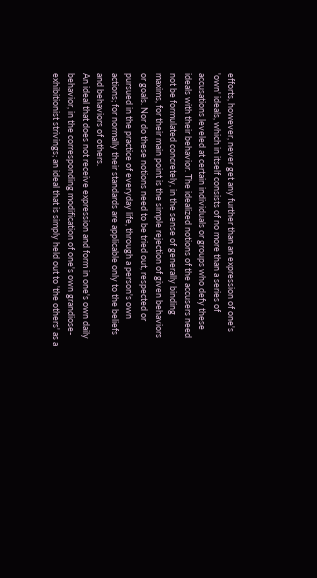efforts, however, never get any further than an expression of one's 'own' ideals, which in itself consists of no more than a series of accusations leveled at certain individuals or groups who defy these ideals with their behavior. The idealized notions of the accusers need not be formulated concretely, in the sense of generally binding maxims, for their main point is the simple rejection of given behaviors or goals. Nor do these notions need to be tried out, respected or pursued in the practice of everyday life, through a person's own actions; for normally their standards are applicable only to the beliefs and behaviors of others.
An ideal that does not receive expression and form in one's own daily behavior, in the corresponding modification of one's own grandiose-exhibitionist strivings; an ideal that is simply held out to 'the others' as a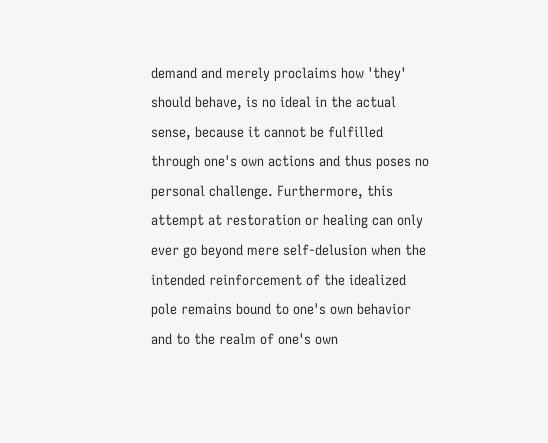demand and merely proclaims how 'they' should behave, is no ideal in the actual sense, because it cannot be fulfilled through one's own actions and thus poses no personal challenge. Furthermore, this attempt at restoration or healing can only ever go beyond mere self-delusion when the intended reinforcement of the idealized pole remains bound to one's own behavior and to the realm of one's own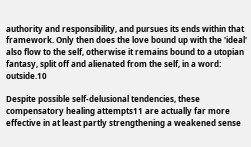authority and responsibility, and pursues its ends within that framework. Only then does the love bound up with the 'ideal' also flow to the self, otherwise it remains bound to a utopian fantasy, split off and alienated from the self, in a word: outside.10

Despite possible self-delusional tendencies, these compensatory healing attempts11 are actually far more effective in at least partly strengthening a weakened sense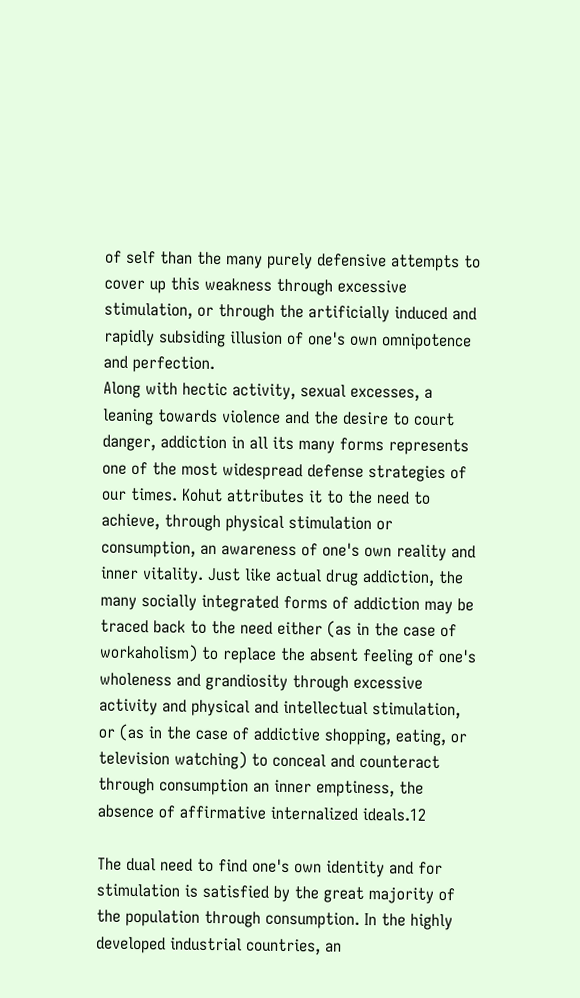of self than the many purely defensive attempts to cover up this weakness through excessive stimulation, or through the artificially induced and rapidly subsiding illusion of one's own omnipotence and perfection.
Along with hectic activity, sexual excesses, a leaning towards violence and the desire to court danger, addiction in all its many forms represents one of the most widespread defense strategies of our times. Kohut attributes it to the need to achieve, through physical stimulation or consumption, an awareness of one's own reality and inner vitality. Just like actual drug addiction, the many socially integrated forms of addiction may be traced back to the need either (as in the case of workaholism) to replace the absent feeling of one's wholeness and grandiosity through excessive activity and physical and intellectual stimulation, or (as in the case of addictive shopping, eating, or television watching) to conceal and counteract through consumption an inner emptiness, the absence of affirmative internalized ideals.12

The dual need to find one's own identity and for stimulation is satisfied by the great majority of the population through consumption. In the highly developed industrial countries, an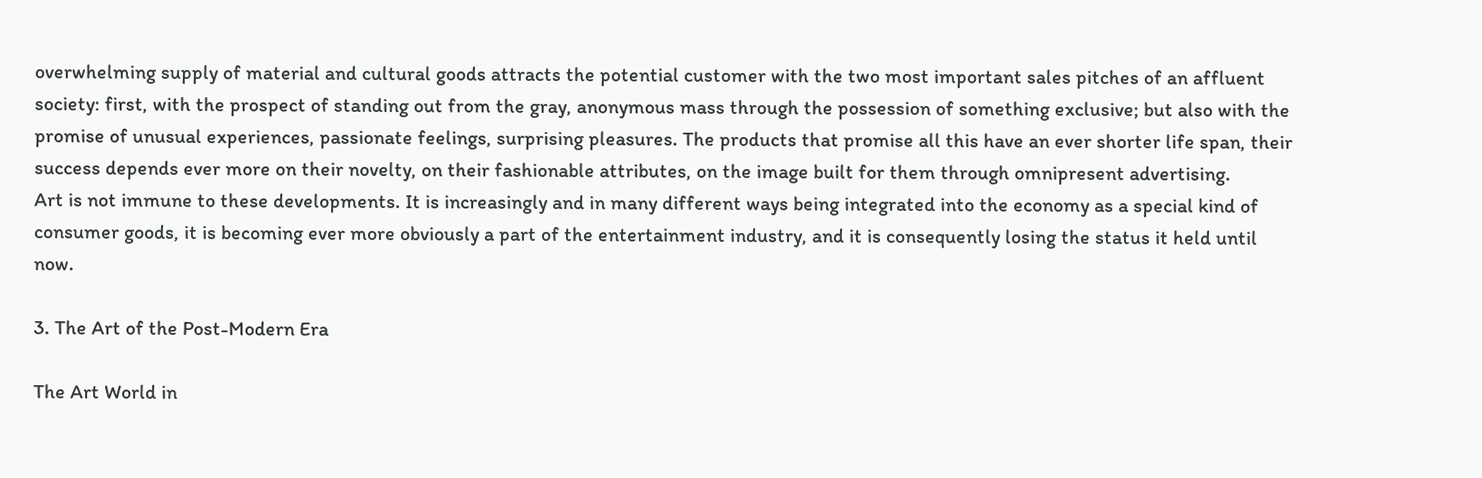overwhelming supply of material and cultural goods attracts the potential customer with the two most important sales pitches of an affluent society: first, with the prospect of standing out from the gray, anonymous mass through the possession of something exclusive; but also with the promise of unusual experiences, passionate feelings, surprising pleasures. The products that promise all this have an ever shorter life span, their success depends ever more on their novelty, on their fashionable attributes, on the image built for them through omnipresent advertising.
Art is not immune to these developments. It is increasingly and in many different ways being integrated into the economy as a special kind of consumer goods, it is becoming ever more obviously a part of the entertainment industry, and it is consequently losing the status it held until now.

3. The Art of the Post-Modern Era

The Art World in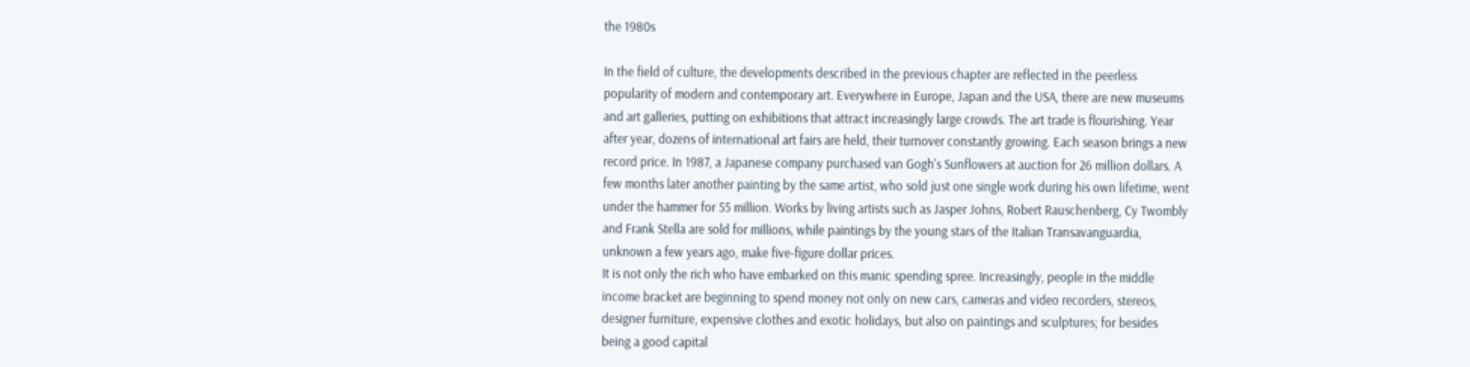the 1980s

In the field of culture, the developments described in the previous chapter are reflected in the peerless popularity of modern and contemporary art. Everywhere in Europe, Japan and the USA, there are new museums and art galleries, putting on exhibitions that attract increasingly large crowds. The art trade is flourishing. Year after year, dozens of international art fairs are held, their turnover constantly growing. Each season brings a new record price. In 1987, a Japanese company purchased van Gogh's Sunflowers at auction for 26 million dollars. A few months later another painting by the same artist, who sold just one single work during his own lifetime, went under the hammer for 55 million. Works by living artists such as Jasper Johns, Robert Rauschenberg, Cy Twombly and Frank Stella are sold for millions, while paintings by the young stars of the Italian Transavanguardia, unknown a few years ago, make five-figure dollar prices.
It is not only the rich who have embarked on this manic spending spree. Increasingly, people in the middle income bracket are beginning to spend money not only on new cars, cameras and video recorders, stereos, designer furniture, expensive clothes and exotic holidays, but also on paintings and sculptures; for besides being a good capital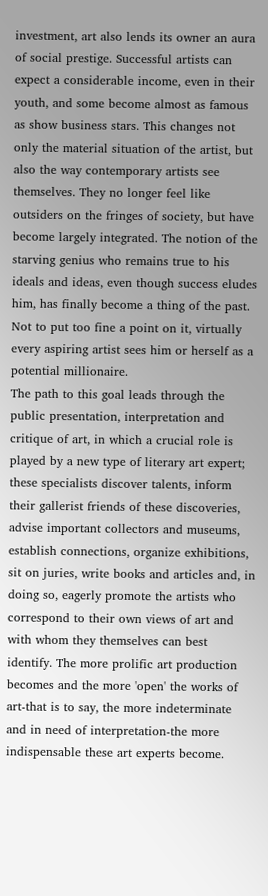investment, art also lends its owner an aura of social prestige. Successful artists can expect a considerable income, even in their youth, and some become almost as famous as show business stars. This changes not only the material situation of the artist, but also the way contemporary artists see themselves. They no longer feel like outsiders on the fringes of society, but have become largely integrated. The notion of the starving genius who remains true to his ideals and ideas, even though success eludes him, has finally become a thing of the past. Not to put too fine a point on it, virtually every aspiring artist sees him or herself as a potential millionaire.
The path to this goal leads through the public presentation, interpretation and critique of art, in which a crucial role is played by a new type of literary art expert; these specialists discover talents, inform their gallerist friends of these discoveries, advise important collectors and museums, establish connections, organize exhibitions, sit on juries, write books and articles and, in doing so, eagerly promote the artists who correspond to their own views of art and with whom they themselves can best identify. The more prolific art production becomes and the more 'open' the works of art-that is to say, the more indeterminate and in need of interpretation-the more indispensable these art experts become.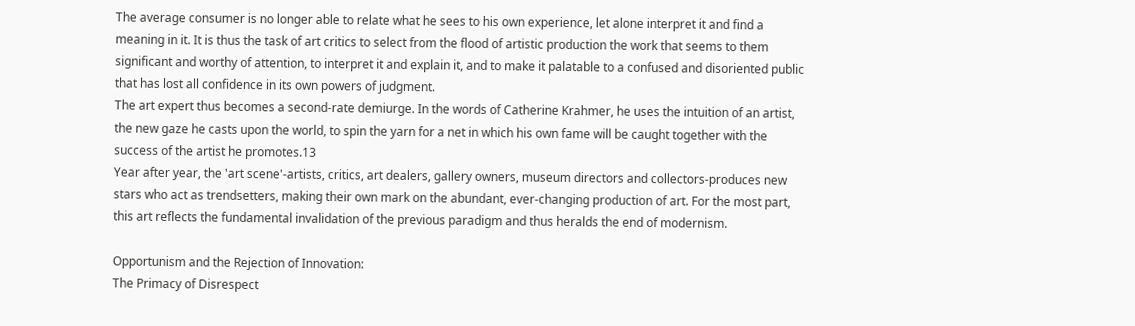The average consumer is no longer able to relate what he sees to his own experience, let alone interpret it and find a meaning in it. It is thus the task of art critics to select from the flood of artistic production the work that seems to them significant and worthy of attention, to interpret it and explain it, and to make it palatable to a confused and disoriented public that has lost all confidence in its own powers of judgment.
The art expert thus becomes a second-rate demiurge. In the words of Catherine Krahmer, he uses the intuition of an artist, the new gaze he casts upon the world, to spin the yarn for a net in which his own fame will be caught together with the success of the artist he promotes.13
Year after year, the 'art scene'-artists, critics, art dealers, gallery owners, museum directors and collectors-produces new stars who act as trendsetters, making their own mark on the abundant, ever-changing production of art. For the most part, this art reflects the fundamental invalidation of the previous paradigm and thus heralds the end of modernism.

Opportunism and the Rejection of Innovation:
The Primacy of Disrespect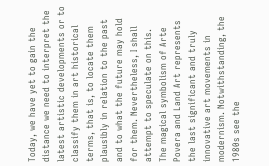Today, we have yet to gain the distance we need to interpret the latest artistic developments or to classify them in art historical terms, that is, to locate them plausibly in relation to the past and to what the future may hold for them. Nevertheless, I shall attempt to speculate on this.
The magical symbolism of Arte Povera and Land Art represents the last significant and truly innovative art movements in modernism. Notwithstanding, the 1980s see the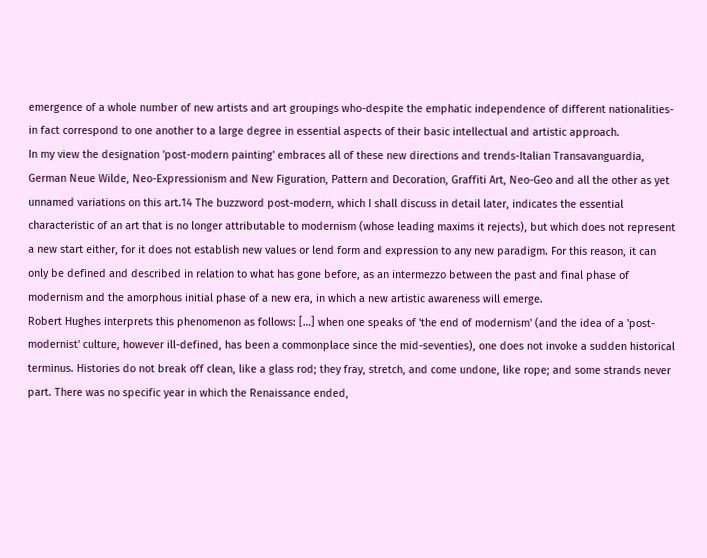emergence of a whole number of new artists and art groupings who-despite the emphatic independence of different nationalities-in fact correspond to one another to a large degree in essential aspects of their basic intellectual and artistic approach.
In my view the designation 'post-modern painting' embraces all of these new directions and trends-Italian Transavanguardia, German Neue Wilde, Neo-Expressionism and New Figuration, Pattern and Decoration, Graffiti Art, Neo-Geo and all the other as yet unnamed variations on this art.14 The buzzword post-modern, which I shall discuss in detail later, indicates the essential characteristic of an art that is no longer attributable to modernism (whose leading maxims it rejects), but which does not represent a new start either, for it does not establish new values or lend form and expression to any new paradigm. For this reason, it can only be defined and described in relation to what has gone before, as an intermezzo between the past and final phase of modernism and the amorphous initial phase of a new era, in which a new artistic awareness will emerge.
Robert Hughes interprets this phenomenon as follows: […] when one speaks of 'the end of modernism' (and the idea of a 'post-modernist' culture, however ill-defined, has been a commonplace since the mid-seventies), one does not invoke a sudden historical terminus. Histories do not break off clean, like a glass rod; they fray, stretch, and come undone, like rope; and some strands never part. There was no specific year in which the Renaissance ended,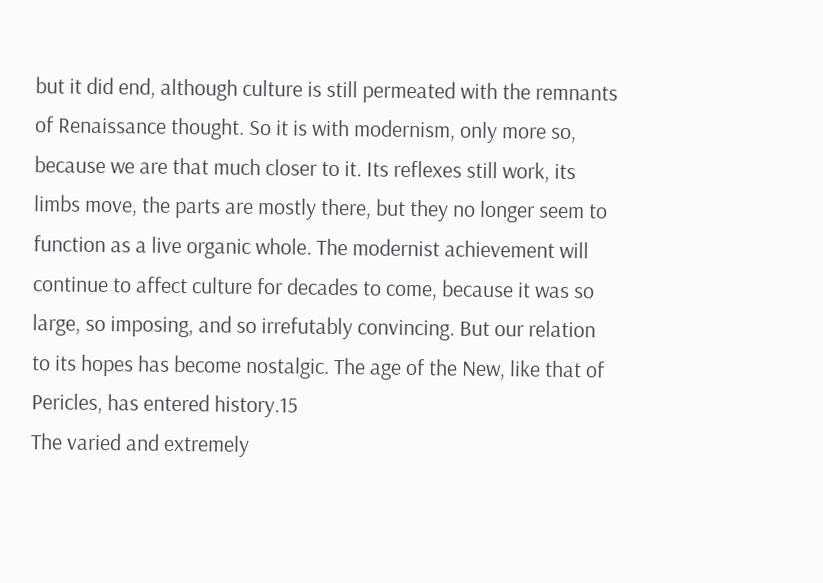but it did end, although culture is still permeated with the remnants of Renaissance thought. So it is with modernism, only more so, because we are that much closer to it. Its reflexes still work, its limbs move, the parts are mostly there, but they no longer seem to function as a live organic whole. The modernist achievement will continue to affect culture for decades to come, because it was so large, so imposing, and so irrefutably convincing. But our relation to its hopes has become nostalgic. The age of the New, like that of Pericles, has entered history.15
The varied and extremely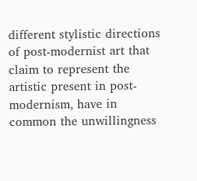different stylistic directions of post-modernist art that claim to represent the artistic present in post-modernism, have in common the unwillingness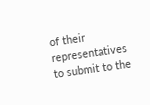of their representatives to submit to the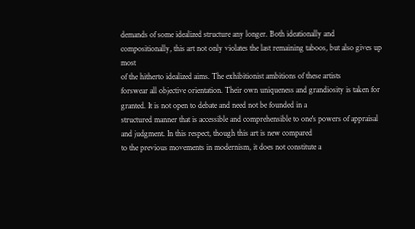demands of some idealized structure any longer. Both ideationally and compositionally, this art not only violates the last remaining taboos, but also gives up most
of the hitherto idealized aims. The exhibitionist ambitions of these artists
forswear all objective orientation. Their own uniqueness and grandiosity is taken for granted. It is not open to debate and need not be founded in a
structured manner that is accessible and comprehensible to one's powers of appraisal and judgment. In this respect, though this art is new compared
to the previous movements in modernism, it does not constitute a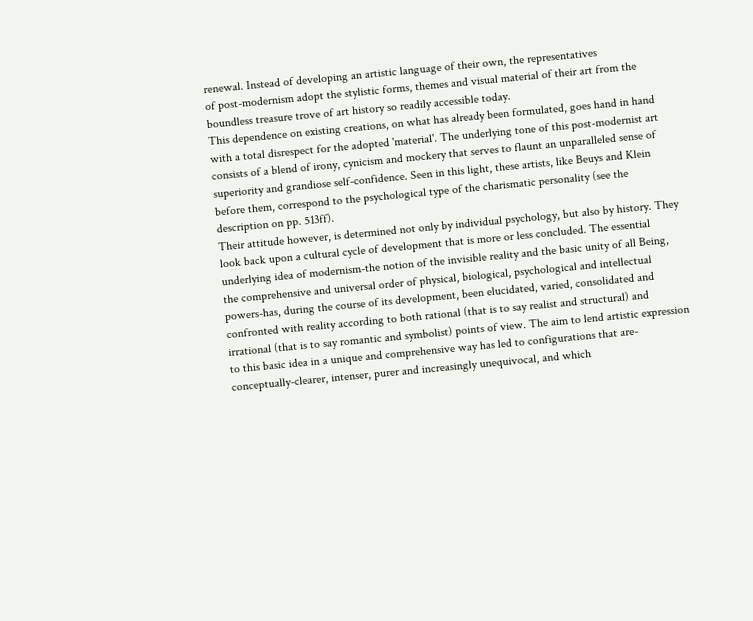renewal. Instead of developing an artistic language of their own, the representatives
of post-modernism adopt the stylistic forms, themes and visual material of their art from the boundless treasure trove of art history so readily accessible today.
This dependence on existing creations, on what has already been formulated, goes hand in hand with a total disrespect for the adopted 'material'. The underlying tone of this post-modernist art consists of a blend of irony, cynicism and mockery that serves to flaunt an unparalleled sense of superiority and grandiose self-confidence. Seen in this light, these artists, like Beuys and Klein before them, correspond to the psychological type of the charismatic personality (see the description on pp. 513ff).
Their attitude however, is determined not only by individual psychology, but also by history. They look back upon a cultural cycle of development that is more or less concluded. The essential underlying idea of modernism-the notion of the invisible reality and the basic unity of all Being, the comprehensive and universal order of physical, biological, psychological and intellectual powers-has, during the course of its development, been elucidated, varied, consolidated and confronted with reality according to both rational (that is to say realist and structural) and irrational (that is to say romantic and symbolist) points of view. The aim to lend artistic expression to this basic idea in a unique and comprehensive way has led to configurations that are-conceptually-clearer, intenser, purer and increasingly unequivocal, and which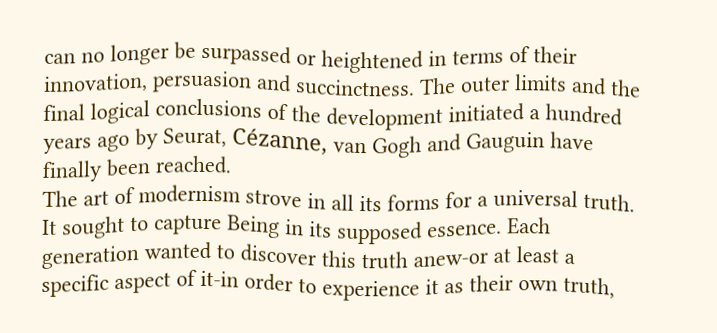can no longer be surpassed or heightened in terms of their innovation, persuasion and succinctness. The outer limits and the final logical conclusions of the development initiated a hundred years ago by Seurat, Cézanne, van Gogh and Gauguin have finally been reached.
The art of modernism strove in all its forms for a universal truth. It sought to capture Being in its supposed essence. Each generation wanted to discover this truth anew-or at least a specific aspect of it-in order to experience it as their own truth,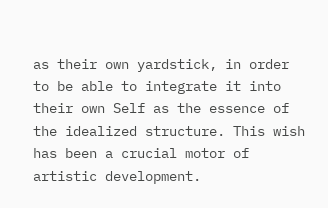as their own yardstick, in order to be able to integrate it into their own Self as the essence of the idealized structure. This wish has been a crucial motor of artistic development.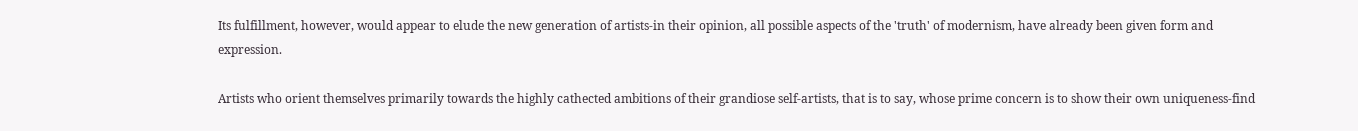Its fulfillment, however, would appear to elude the new generation of artists-in their opinion, all possible aspects of the 'truth' of modernism, have already been given form and expression.

Artists who orient themselves primarily towards the highly cathected ambitions of their grandiose self-artists, that is to say, whose prime concern is to show their own uniqueness-find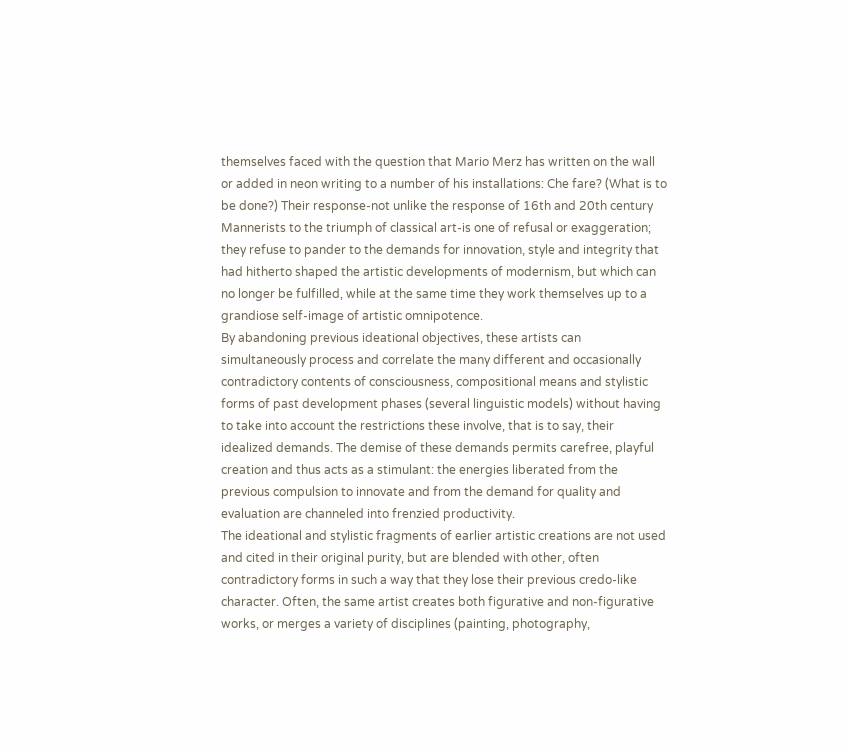themselves faced with the question that Mario Merz has written on the wall or added in neon writing to a number of his installations: Che fare? (What is to be done?) Their response-not unlike the response of 16th and 20th century Mannerists to the triumph of classical art-is one of refusal or exaggeration; they refuse to pander to the demands for innovation, style and integrity that had hitherto shaped the artistic developments of modernism, but which can no longer be fulfilled, while at the same time they work themselves up to a grandiose self-image of artistic omnipotence.
By abandoning previous ideational objectives, these artists can simultaneously process and correlate the many different and occasionally contradictory contents of consciousness, compositional means and stylistic forms of past development phases (several linguistic models) without having to take into account the restrictions these involve, that is to say, their idealized demands. The demise of these demands permits carefree, playful creation and thus acts as a stimulant: the energies liberated from the previous compulsion to innovate and from the demand for quality and evaluation are channeled into frenzied productivity.
The ideational and stylistic fragments of earlier artistic creations are not used and cited in their original purity, but are blended with other, often contradictory forms in such a way that they lose their previous credo-like character. Often, the same artist creates both figurative and non-figurative works, or merges a variety of disciplines (painting, photography,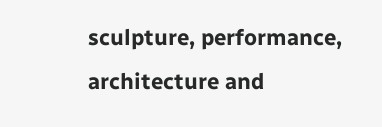sculpture, performance, architecture and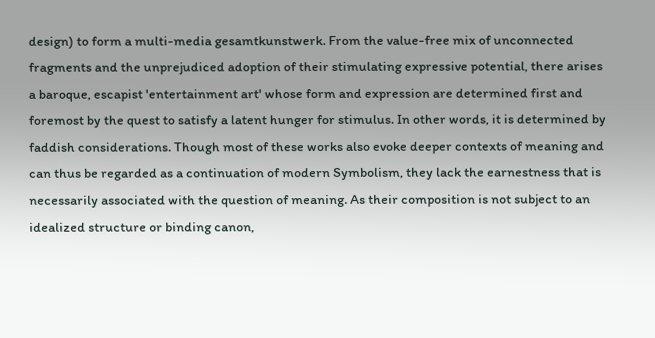design) to form a multi-media gesamtkunstwerk. From the value-free mix of unconnected fragments and the unprejudiced adoption of their stimulating expressive potential, there arises a baroque, escapist 'entertainment art' whose form and expression are determined first and foremost by the quest to satisfy a latent hunger for stimulus. In other words, it is determined by faddish considerations. Though most of these works also evoke deeper contexts of meaning and can thus be regarded as a continuation of modern Symbolism, they lack the earnestness that is necessarily associated with the question of meaning. As their composition is not subject to an idealized structure or binding canon,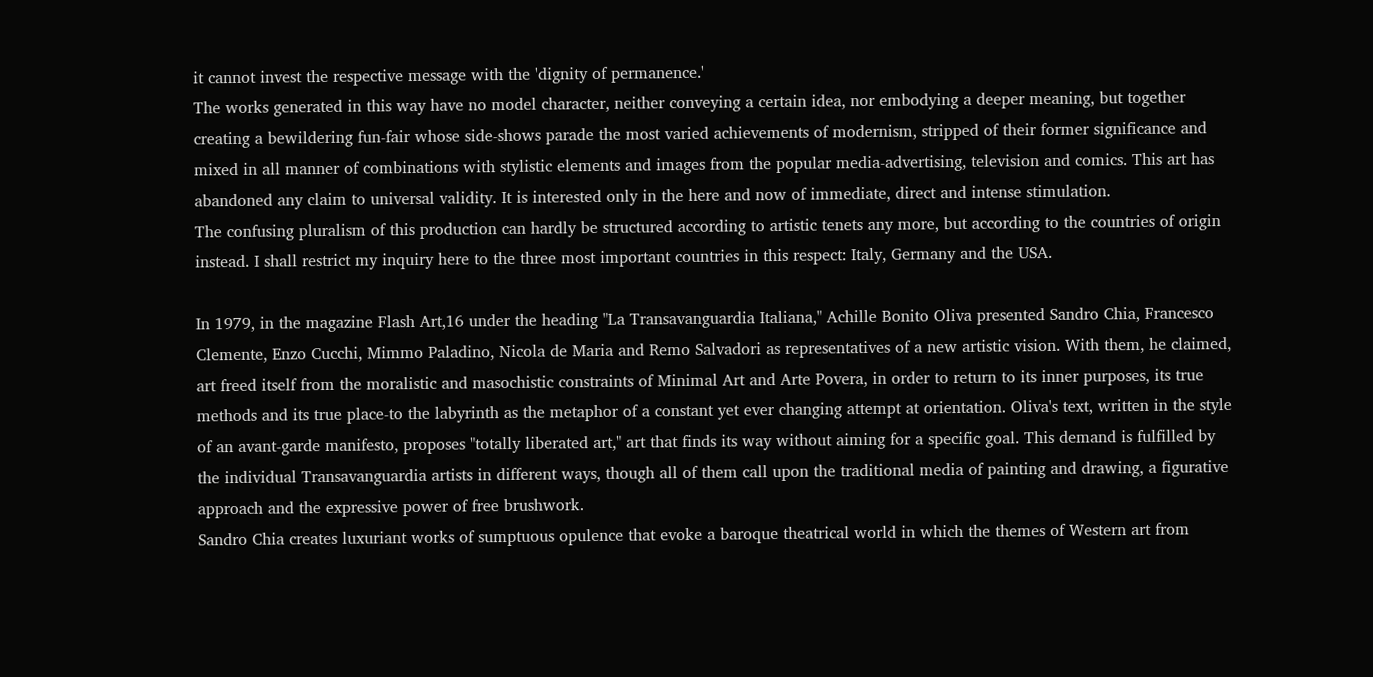it cannot invest the respective message with the 'dignity of permanence.'
The works generated in this way have no model character, neither conveying a certain idea, nor embodying a deeper meaning, but together creating a bewildering fun-fair whose side-shows parade the most varied achievements of modernism, stripped of their former significance and mixed in all manner of combinations with stylistic elements and images from the popular media-advertising, television and comics. This art has abandoned any claim to universal validity. It is interested only in the here and now of immediate, direct and intense stimulation.
The confusing pluralism of this production can hardly be structured according to artistic tenets any more, but according to the countries of origin instead. I shall restrict my inquiry here to the three most important countries in this respect: Italy, Germany and the USA.

In 1979, in the magazine Flash Art,16 under the heading "La Transavanguardia Italiana," Achille Bonito Oliva presented Sandro Chia, Francesco Clemente, Enzo Cucchi, Mimmo Paladino, Nicola de Maria and Remo Salvadori as representatives of a new artistic vision. With them, he claimed, art freed itself from the moralistic and masochistic constraints of Minimal Art and Arte Povera, in order to return to its inner purposes, its true methods and its true place-to the labyrinth as the metaphor of a constant yet ever changing attempt at orientation. Oliva's text, written in the style of an avant-garde manifesto, proposes "totally liberated art," art that finds its way without aiming for a specific goal. This demand is fulfilled by the individual Transavanguardia artists in different ways, though all of them call upon the traditional media of painting and drawing, a figurative approach and the expressive power of free brushwork.
Sandro Chia creates luxuriant works of sumptuous opulence that evoke a baroque theatrical world in which the themes of Western art from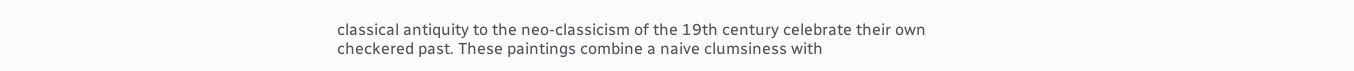classical antiquity to the neo-classicism of the 19th century celebrate their own checkered past. These paintings combine a naive clumsiness with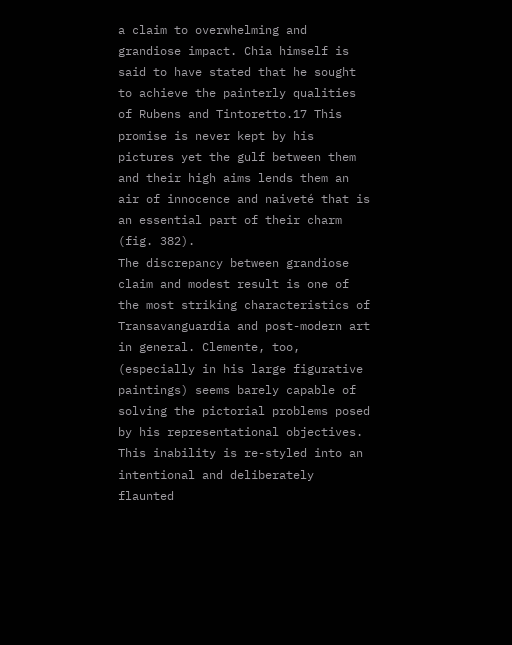a claim to overwhelming and grandiose impact. Chia himself is said to have stated that he sought to achieve the painterly qualities of Rubens and Tintoretto.17 This promise is never kept by his pictures yet the gulf between them and their high aims lends them an air of innocence and naiveté that is an essential part of their charm (fig. 382).
The discrepancy between grandiose claim and modest result is one of the most striking characteristics of Transavanguardia and post-modern art in general. Clemente, too, (especially in his large figurative paintings) seems barely capable of solving the pictorial problems posed by his representational objectives. This inability is re-styled into an intentional and deliberately flaunted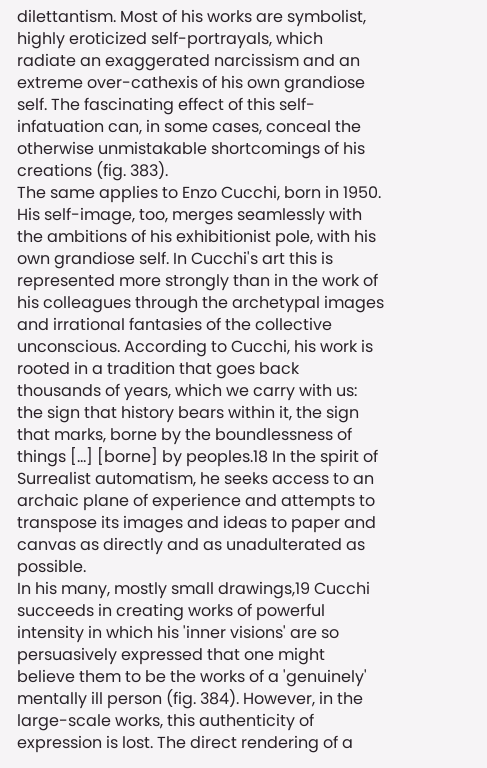dilettantism. Most of his works are symbolist, highly eroticized self-portrayals, which radiate an exaggerated narcissism and an extreme over-cathexis of his own grandiose self. The fascinating effect of this self-infatuation can, in some cases, conceal the otherwise unmistakable shortcomings of his creations (fig. 383).
The same applies to Enzo Cucchi, born in 1950. His self-image, too, merges seamlessly with the ambitions of his exhibitionist pole, with his own grandiose self. In Cucchi's art this is represented more strongly than in the work of his colleagues through the archetypal images and irrational fantasies of the collective unconscious. According to Cucchi, his work is rooted in a tradition that goes back thousands of years, which we carry with us: the sign that history bears within it, the sign that marks, borne by the boundlessness of things […] [borne] by peoples.18 In the spirit of Surrealist automatism, he seeks access to an archaic plane of experience and attempts to transpose its images and ideas to paper and canvas as directly and as unadulterated as possible.
In his many, mostly small drawings,19 Cucchi succeeds in creating works of powerful intensity in which his 'inner visions' are so persuasively expressed that one might believe them to be the works of a 'genuinely' mentally ill person (fig. 384). However, in the large-scale works, this authenticity of expression is lost. The direct rendering of a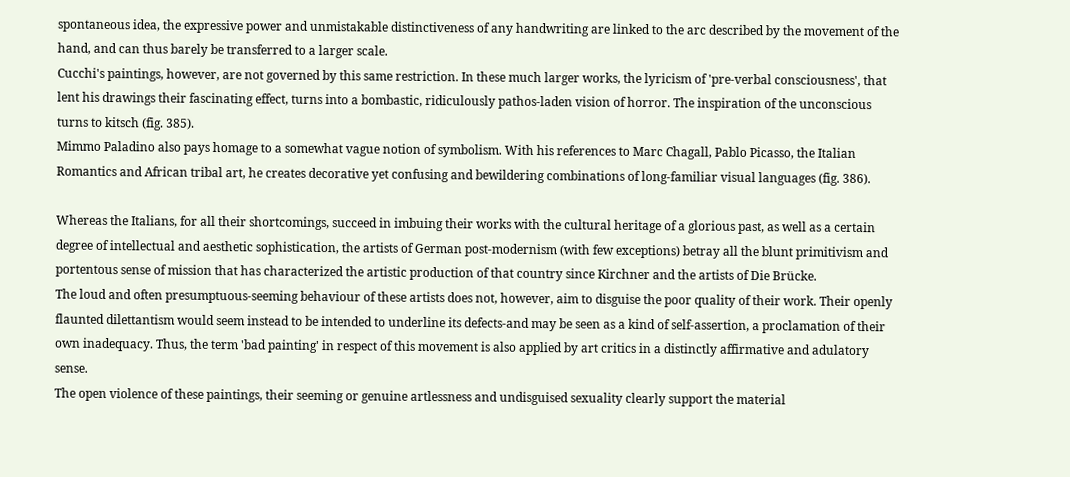spontaneous idea, the expressive power and unmistakable distinctiveness of any handwriting are linked to the arc described by the movement of the hand, and can thus barely be transferred to a larger scale.
Cucchi's paintings, however, are not governed by this same restriction. In these much larger works, the lyricism of 'pre-verbal consciousness', that lent his drawings their fascinating effect, turns into a bombastic, ridiculously pathos-laden vision of horror. The inspiration of the unconscious turns to kitsch (fig. 385).
Mimmo Paladino also pays homage to a somewhat vague notion of symbolism. With his references to Marc Chagall, Pablo Picasso, the Italian Romantics and African tribal art, he creates decorative yet confusing and bewildering combinations of long-familiar visual languages (fig. 386).

Whereas the Italians, for all their shortcomings, succeed in imbuing their works with the cultural heritage of a glorious past, as well as a certain degree of intellectual and aesthetic sophistication, the artists of German post-modernism (with few exceptions) betray all the blunt primitivism and portentous sense of mission that has characterized the artistic production of that country since Kirchner and the artists of Die Brücke.
The loud and often presumptuous-seeming behaviour of these artists does not, however, aim to disguise the poor quality of their work. Their openly flaunted dilettantism would seem instead to be intended to underline its defects-and may be seen as a kind of self-assertion, a proclamation of their own inadequacy. Thus, the term 'bad painting' in respect of this movement is also applied by art critics in a distinctly affirmative and adulatory sense.
The open violence of these paintings, their seeming or genuine artlessness and undisguised sexuality clearly support the material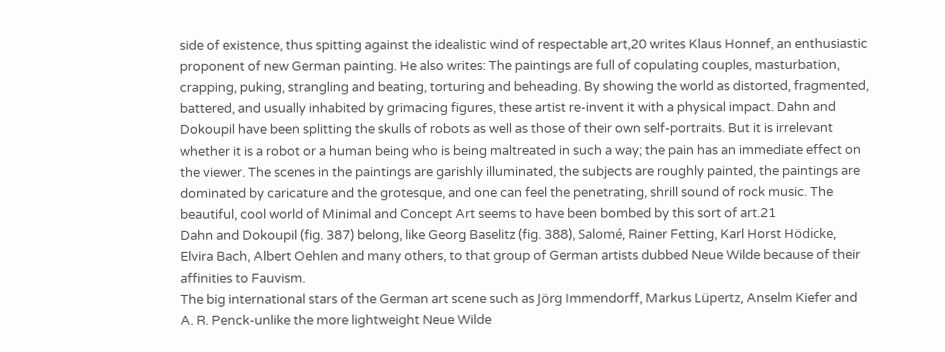side of existence, thus spitting against the idealistic wind of respectable art,20 writes Klaus Honnef, an enthusiastic proponent of new German painting. He also writes: The paintings are full of copulating couples, masturbation, crapping, puking, strangling and beating, torturing and beheading. By showing the world as distorted, fragmented, battered, and usually inhabited by grimacing figures, these artist re-invent it with a physical impact. Dahn and Dokoupil have been splitting the skulls of robots as well as those of their own self-portraits. But it is irrelevant whether it is a robot or a human being who is being maltreated in such a way; the pain has an immediate effect on the viewer. The scenes in the paintings are garishly illuminated, the subjects are roughly painted, the paintings are dominated by caricature and the grotesque, and one can feel the penetrating, shrill sound of rock music. The beautiful, cool world of Minimal and Concept Art seems to have been bombed by this sort of art.21
Dahn and Dokoupil (fig. 387) belong, like Georg Baselitz (fig. 388), Salomé, Rainer Fetting, Karl Horst Hödicke, Elvira Bach, Albert Oehlen and many others, to that group of German artists dubbed Neue Wilde because of their affinities to Fauvism.
The big international stars of the German art scene such as Jörg Immendorff, Markus Lüpertz, Anselm Kiefer and A. R. Penck-unlike the more lightweight Neue Wilde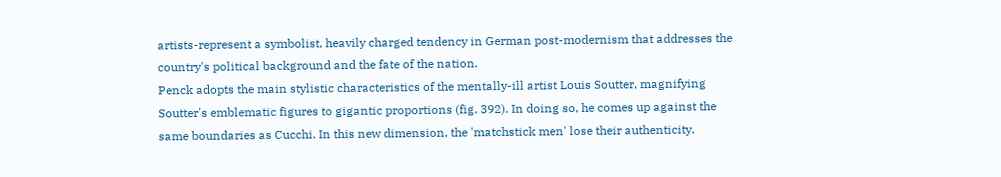artists-represent a symbolist, heavily charged tendency in German post-modernism that addresses the country's political background and the fate of the nation.
Penck adopts the main stylistic characteristics of the mentally-ill artist Louis Soutter, magnifying Soutter's emblematic figures to gigantic proportions (fig. 392). In doing so, he comes up against the same boundaries as Cucchi. In this new dimension, the 'matchstick men' lose their authenticity.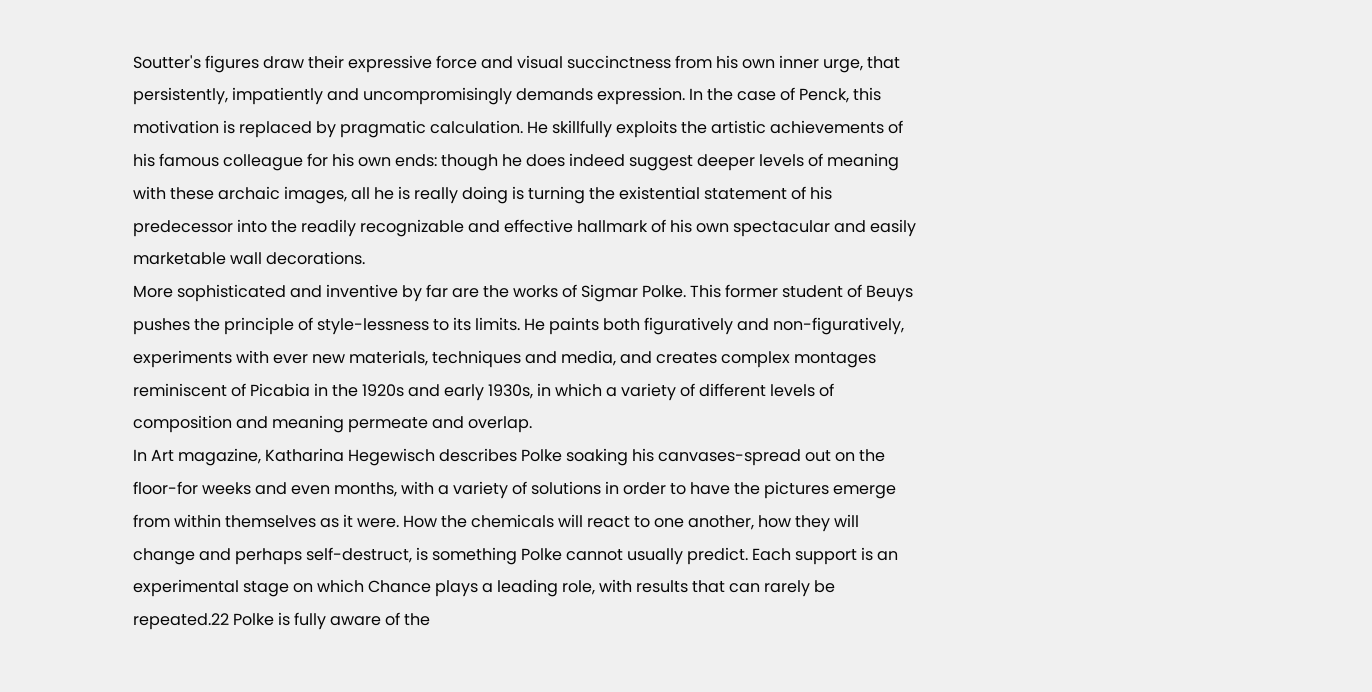Soutter's figures draw their expressive force and visual succinctness from his own inner urge, that persistently, impatiently and uncompromisingly demands expression. In the case of Penck, this motivation is replaced by pragmatic calculation. He skillfully exploits the artistic achievements of his famous colleague for his own ends: though he does indeed suggest deeper levels of meaning with these archaic images, all he is really doing is turning the existential statement of his predecessor into the readily recognizable and effective hallmark of his own spectacular and easily marketable wall decorations.
More sophisticated and inventive by far are the works of Sigmar Polke. This former student of Beuys pushes the principle of style-lessness to its limits. He paints both figuratively and non-figuratively, experiments with ever new materials, techniques and media, and creates complex montages reminiscent of Picabia in the 1920s and early 1930s, in which a variety of different levels of composition and meaning permeate and overlap.
In Art magazine, Katharina Hegewisch describes Polke soaking his canvases-spread out on the floor-for weeks and even months, with a variety of solutions in order to have the pictures emerge from within themselves as it were. How the chemicals will react to one another, how they will change and perhaps self-destruct, is something Polke cannot usually predict. Each support is an experimental stage on which Chance plays a leading role, with results that can rarely be repeated.22 Polke is fully aware of the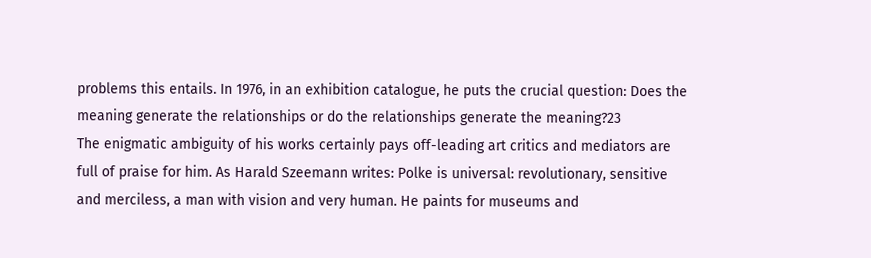problems this entails. In 1976, in an exhibition catalogue, he puts the crucial question: Does the meaning generate the relationships or do the relationships generate the meaning?23
The enigmatic ambiguity of his works certainly pays off-leading art critics and mediators are full of praise for him. As Harald Szeemann writes: Polke is universal: revolutionary, sensitive and merciless, a man with vision and very human. He paints for museums and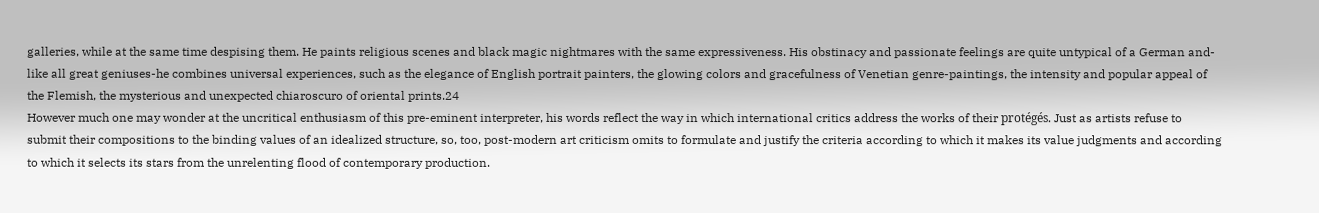galleries, while at the same time despising them. He paints religious scenes and black magic nightmares with the same expressiveness. His obstinacy and passionate feelings are quite untypical of a German and-like all great geniuses-he combines universal experiences, such as the elegance of English portrait painters, the glowing colors and gracefulness of Venetian genre-paintings, the intensity and popular appeal of the Flemish, the mysterious and unexpected chiaroscuro of oriental prints.24
However much one may wonder at the uncritical enthusiasm of this pre-eminent interpreter, his words reflect the way in which international critics address the works of their protégés. Just as artists refuse to submit their compositions to the binding values of an idealized structure, so, too, post-modern art criticism omits to formulate and justify the criteria according to which it makes its value judgments and according to which it selects its stars from the unrelenting flood of contemporary production.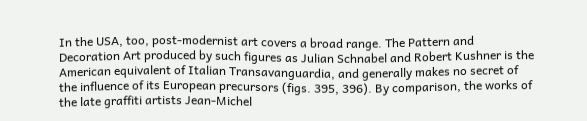In the USA, too, post-modernist art covers a broad range. The Pattern and Decoration Art produced by such figures as Julian Schnabel and Robert Kushner is the American equivalent of Italian Transavanguardia, and generally makes no secret of the influence of its European precursors (figs. 395, 396). By comparison, the works of the late graffiti artists Jean-Michel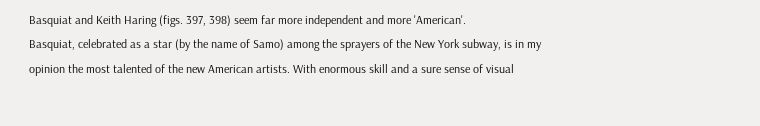Basquiat and Keith Haring (figs. 397, 398) seem far more independent and more 'American'.
Basquiat, celebrated as a star (by the name of Samo) among the sprayers of the New York subway, is in my opinion the most talented of the new American artists. With enormous skill and a sure sense of visual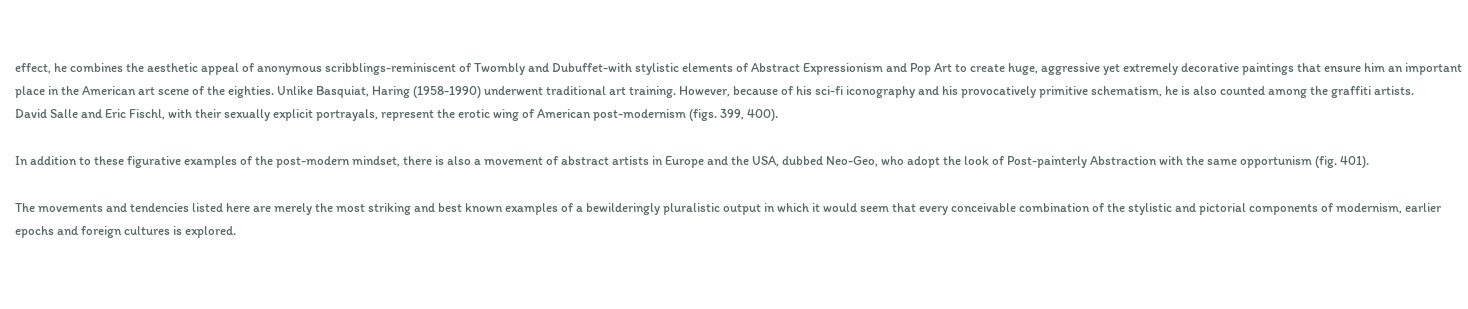effect, he combines the aesthetic appeal of anonymous scribblings-reminiscent of Twombly and Dubuffet-with stylistic elements of Abstract Expressionism and Pop Art to create huge, aggressive yet extremely decorative paintings that ensure him an important place in the American art scene of the eighties. Unlike Basquiat, Haring (1958-1990) underwent traditional art training. However, because of his sci-fi iconography and his provocatively primitive schematism, he is also counted among the graffiti artists.
David Salle and Eric Fischl, with their sexually explicit portrayals, represent the erotic wing of American post-modernism (figs. 399, 400).

In addition to these figurative examples of the post-modern mindset, there is also a movement of abstract artists in Europe and the USA, dubbed Neo-Geo, who adopt the look of Post-painterly Abstraction with the same opportunism (fig. 401).

The movements and tendencies listed here are merely the most striking and best known examples of a bewilderingly pluralistic output in which it would seem that every conceivable combination of the stylistic and pictorial components of modernism, earlier epochs and foreign cultures is explored.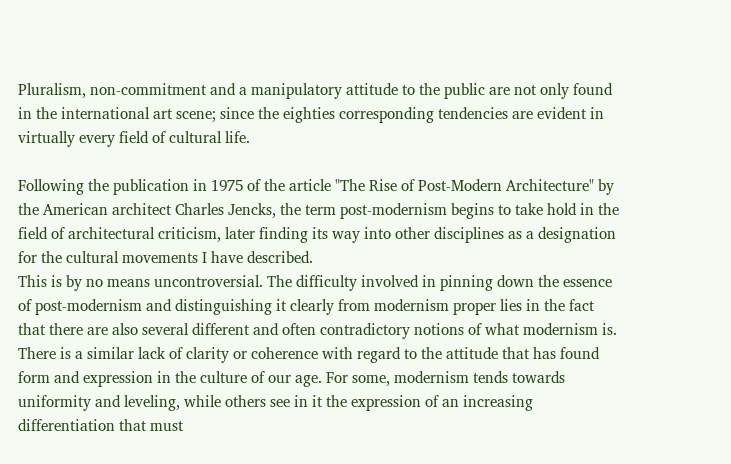Pluralism, non-commitment and a manipulatory attitude to the public are not only found in the international art scene; since the eighties corresponding tendencies are evident in virtually every field of cultural life.

Following the publication in 1975 of the article "The Rise of Post-Modern Architecture" by the American architect Charles Jencks, the term post-modernism begins to take hold in the field of architectural criticism, later finding its way into other disciplines as a designation for the cultural movements I have described.
This is by no means uncontroversial. The difficulty involved in pinning down the essence of post-modernism and distinguishing it clearly from modernism proper lies in the fact that there are also several different and often contradictory notions of what modernism is. There is a similar lack of clarity or coherence with regard to the attitude that has found form and expression in the culture of our age. For some, modernism tends towards uniformity and leveling, while others see in it the expression of an increasing differentiation that must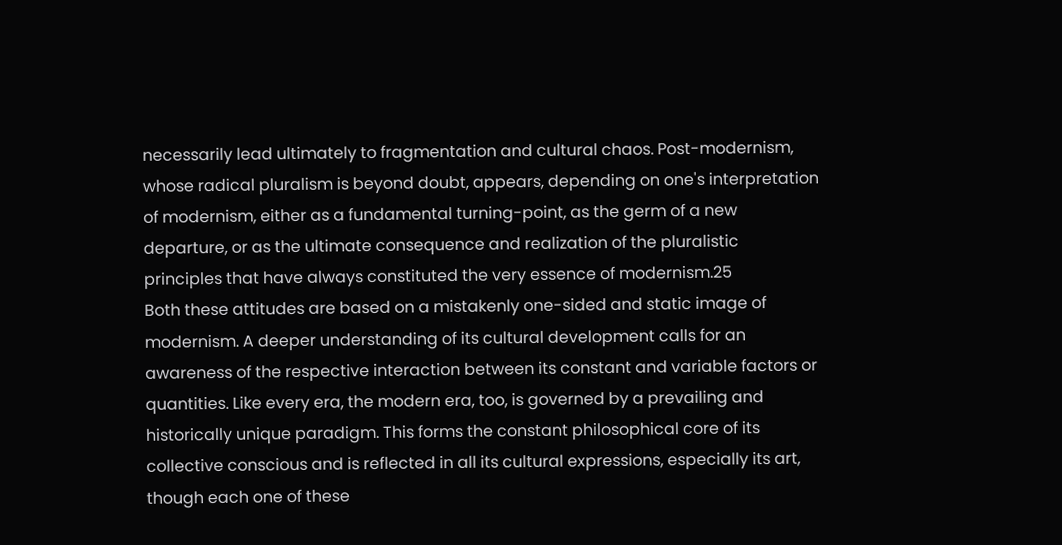necessarily lead ultimately to fragmentation and cultural chaos. Post-modernism, whose radical pluralism is beyond doubt, appears, depending on one's interpretation of modernism, either as a fundamental turning-point, as the germ of a new departure, or as the ultimate consequence and realization of the pluralistic principles that have always constituted the very essence of modernism.25
Both these attitudes are based on a mistakenly one-sided and static image of modernism. A deeper understanding of its cultural development calls for an awareness of the respective interaction between its constant and variable factors or quantities. Like every era, the modern era, too, is governed by a prevailing and historically unique paradigm. This forms the constant philosophical core of its collective conscious and is reflected in all its cultural expressions, especially its art, though each one of these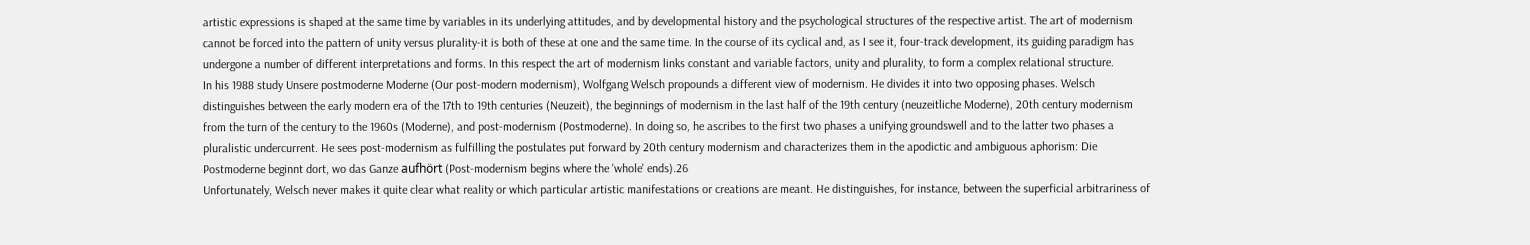artistic expressions is shaped at the same time by variables in its underlying attitudes, and by developmental history and the psychological structures of the respective artist. The art of modernism cannot be forced into the pattern of unity versus plurality-it is both of these at one and the same time. In the course of its cyclical and, as I see it, four-track development, its guiding paradigm has undergone a number of different interpretations and forms. In this respect the art of modernism links constant and variable factors, unity and plurality, to form a complex relational structure.
In his 1988 study Unsere postmoderne Moderne (Our post-modern modernism), Wolfgang Welsch propounds a different view of modernism. He divides it into two opposing phases. Welsch distinguishes between the early modern era of the 17th to 19th centuries (Neuzeit), the beginnings of modernism in the last half of the 19th century (neuzeitliche Moderne), 20th century modernism from the turn of the century to the 1960s (Moderne), and post-modernism (Postmoderne). In doing so, he ascribes to the first two phases a unifying groundswell and to the latter two phases a pluralistic undercurrent. He sees post-modernism as fulfilling the postulates put forward by 20th century modernism and characterizes them in the apodictic and ambiguous aphorism: Die Postmoderne beginnt dort, wo das Ganze aufhört (Post-modernism begins where the 'whole' ends).26
Unfortunately, Welsch never makes it quite clear what reality or which particular artistic manifestations or creations are meant. He distinguishes, for instance, between the superficial arbitrariness of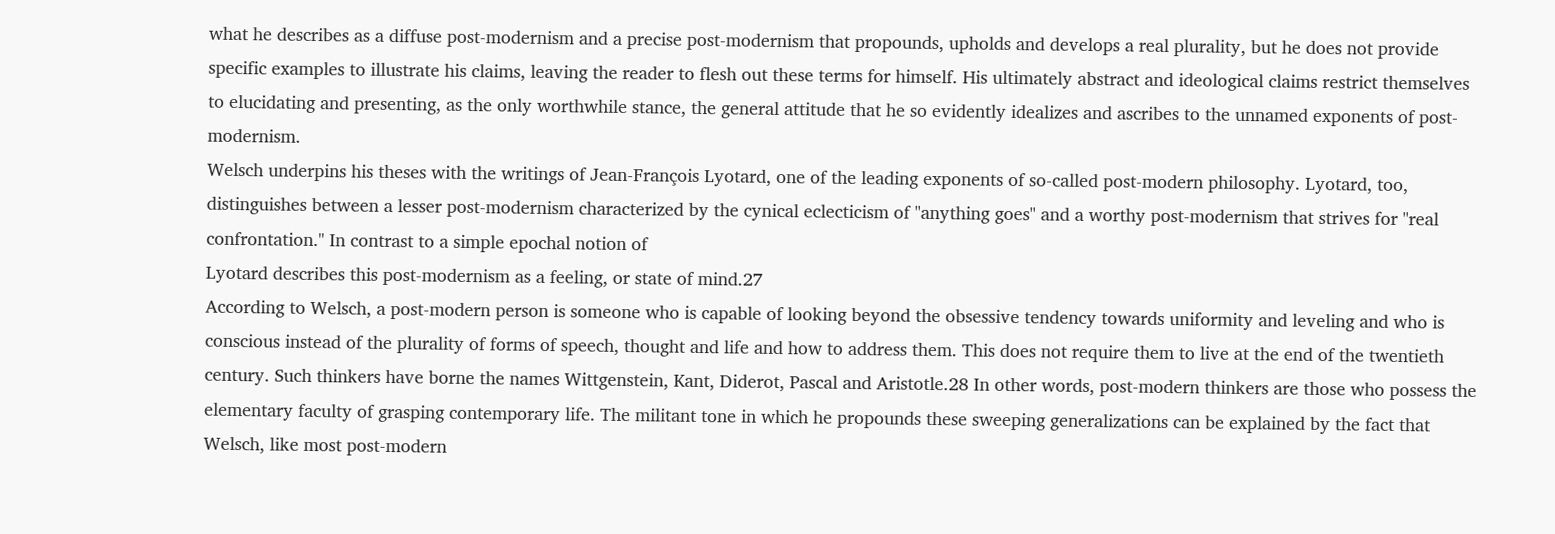what he describes as a diffuse post-modernism and a precise post-modernism that propounds, upholds and develops a real plurality, but he does not provide specific examples to illustrate his claims, leaving the reader to flesh out these terms for himself. His ultimately abstract and ideological claims restrict themselves to elucidating and presenting, as the only worthwhile stance, the general attitude that he so evidently idealizes and ascribes to the unnamed exponents of post-modernism.
Welsch underpins his theses with the writings of Jean-François Lyotard, one of the leading exponents of so-called post-modern philosophy. Lyotard, too, distinguishes between a lesser post-modernism characterized by the cynical eclecticism of "anything goes" and a worthy post-modernism that strives for "real confrontation." In contrast to a simple epochal notion of
Lyotard describes this post-modernism as a feeling, or state of mind.27
According to Welsch, a post-modern person is someone who is capable of looking beyond the obsessive tendency towards uniformity and leveling and who is conscious instead of the plurality of forms of speech, thought and life and how to address them. This does not require them to live at the end of the twentieth century. Such thinkers have borne the names Wittgenstein, Kant, Diderot, Pascal and Aristotle.28 In other words, post-modern thinkers are those who possess the elementary faculty of grasping contemporary life. The militant tone in which he propounds these sweeping generalizations can be explained by the fact that Welsch, like most post-modern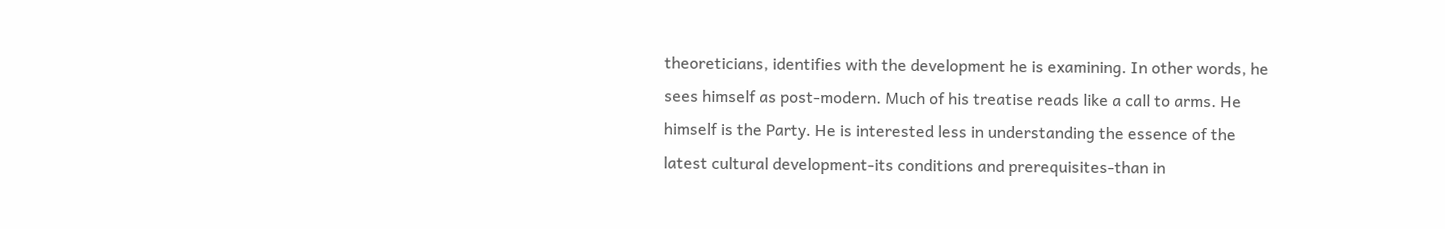theoreticians, identifies with the development he is examining. In other words, he sees himself as post-modern. Much of his treatise reads like a call to arms. He himself is the Party. He is interested less in understanding the essence of the latest cultural development-its conditions and prerequisites-than in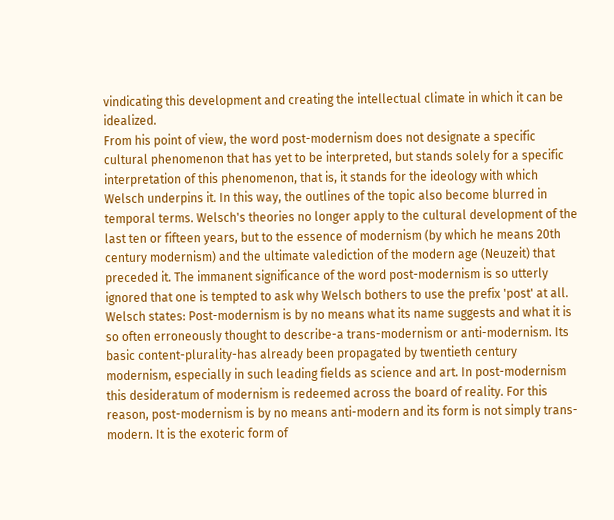vindicating this development and creating the intellectual climate in which it can be idealized.
From his point of view, the word post-modernism does not designate a specific cultural phenomenon that has yet to be interpreted, but stands solely for a specific interpretation of this phenomenon, that is, it stands for the ideology with which Welsch underpins it. In this way, the outlines of the topic also become blurred in temporal terms. Welsch's theories no longer apply to the cultural development of the last ten or fifteen years, but to the essence of modernism (by which he means 20th century modernism) and the ultimate valediction of the modern age (Neuzeit) that preceded it. The immanent significance of the word post-modernism is so utterly ignored that one is tempted to ask why Welsch bothers to use the prefix 'post' at all.
Welsch states: Post-modernism is by no means what its name suggests and what it is so often erroneously thought to describe-a trans-modernism or anti-modernism. Its basic content-plurality-has already been propagated by twentieth century modernism, especially in such leading fields as science and art. In post-modernism this desideratum of modernism is redeemed across the board of reality. For this reason, post-modernism is by no means anti-modern and its form is not simply trans-modern. It is the exoteric form of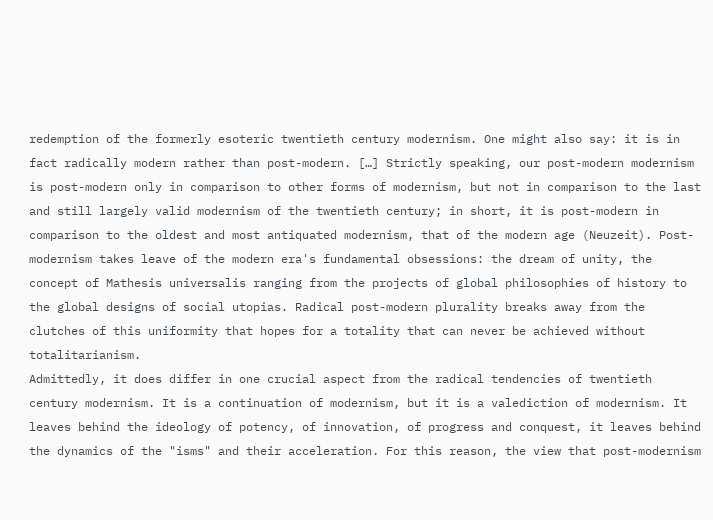redemption of the formerly esoteric twentieth century modernism. One might also say: it is in fact radically modern rather than post-modern. […] Strictly speaking, our post-modern modernism is post-modern only in comparison to other forms of modernism, but not in comparison to the last and still largely valid modernism of the twentieth century; in short, it is post-modern in comparison to the oldest and most antiquated modernism, that of the modern age (Neuzeit). Post-modernism takes leave of the modern era's fundamental obsessions: the dream of unity, the concept of Mathesis universalis ranging from the projects of global philosophies of history to the global designs of social utopias. Radical post-modern plurality breaks away from the clutches of this uniformity that hopes for a totality that can never be achieved without totalitarianism.
Admittedly, it does differ in one crucial aspect from the radical tendencies of twentieth century modernism. It is a continuation of modernism, but it is a valediction of modernism. It leaves behind the ideology of potency, of innovation, of progress and conquest, it leaves behind the dynamics of the "isms" and their acceleration. For this reason, the view that post-modernism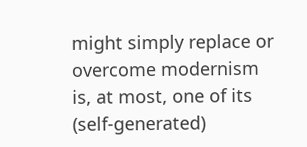might simply replace or overcome modernism is, at most, one of its (self-generated)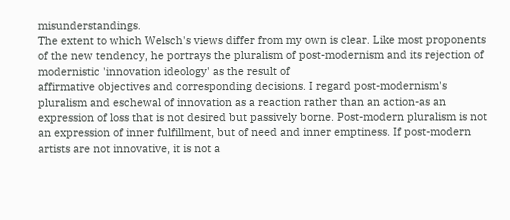misunderstandings.
The extent to which Welsch's views differ from my own is clear. Like most proponents of the new tendency, he portrays the pluralism of post-modernism and its rejection of modernistic 'innovation ideology' as the result of
affirmative objectives and corresponding decisions. I regard post-modernism's pluralism and eschewal of innovation as a reaction rather than an action-as an expression of loss that is not desired but passively borne. Post-modern pluralism is not an expression of inner fulfillment, but of need and inner emptiness. If post-modern artists are not innovative, it is not a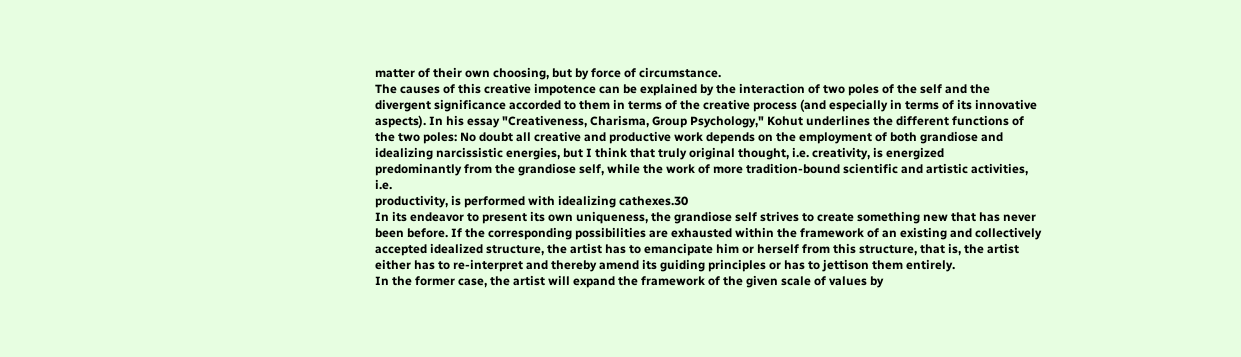matter of their own choosing, but by force of circumstance.
The causes of this creative impotence can be explained by the interaction of two poles of the self and the divergent significance accorded to them in terms of the creative process (and especially in terms of its innovative aspects). In his essay "Creativeness, Charisma, Group Psychology," Kohut underlines the different functions of the two poles: No doubt all creative and productive work depends on the employment of both grandiose and idealizing narcissistic energies, but I think that truly original thought, i.e. creativity, is energized
predominantly from the grandiose self, while the work of more tradition-bound scientific and artistic activities, i.e.
productivity, is performed with idealizing cathexes.30
In its endeavor to present its own uniqueness, the grandiose self strives to create something new that has never been before. If the corresponding possibilities are exhausted within the framework of an existing and collectively accepted idealized structure, the artist has to emancipate him or herself from this structure, that is, the artist either has to re-interpret and thereby amend its guiding principles or has to jettison them entirely.
In the former case, the artist will expand the framework of the given scale of values by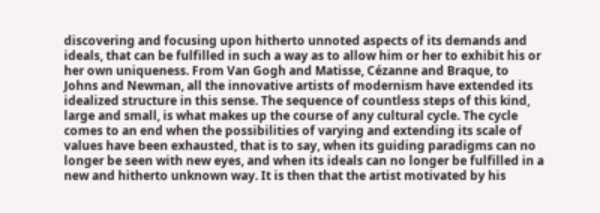discovering and focusing upon hitherto unnoted aspects of its demands and ideals, that can be fulfilled in such a way as to allow him or her to exhibit his or her own uniqueness. From Van Gogh and Matisse, Cézanne and Braque, to Johns and Newman, all the innovative artists of modernism have extended its idealized structure in this sense. The sequence of countless steps of this kind, large and small, is what makes up the course of any cultural cycle. The cycle comes to an end when the possibilities of varying and extending its scale of values have been exhausted, that is to say, when its guiding paradigms can no longer be seen with new eyes, and when its ideals can no longer be fulfilled in a new and hitherto unknown way. It is then that the artist motivated by his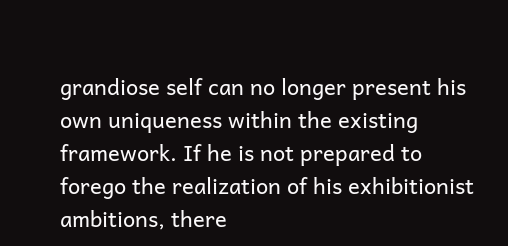grandiose self can no longer present his own uniqueness within the existing framework. If he is not prepared to forego the realization of his exhibitionist ambitions, there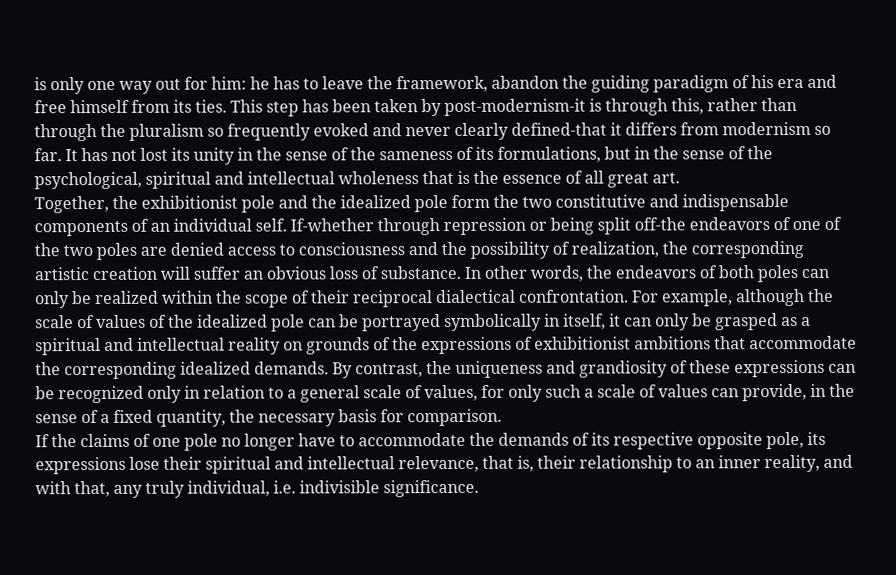is only one way out for him: he has to leave the framework, abandon the guiding paradigm of his era and free himself from its ties. This step has been taken by post-modernism-it is through this, rather than through the pluralism so frequently evoked and never clearly defined-that it differs from modernism so far. It has not lost its unity in the sense of the sameness of its formulations, but in the sense of the psychological, spiritual and intellectual wholeness that is the essence of all great art.
Together, the exhibitionist pole and the idealized pole form the two constitutive and indispensable components of an individual self. If-whether through repression or being split off-the endeavors of one of the two poles are denied access to consciousness and the possibility of realization, the corresponding artistic creation will suffer an obvious loss of substance. In other words, the endeavors of both poles can only be realized within the scope of their reciprocal dialectical confrontation. For example, although the scale of values of the idealized pole can be portrayed symbolically in itself, it can only be grasped as a spiritual and intellectual reality on grounds of the expressions of exhibitionist ambitions that accommodate the corresponding idealized demands. By contrast, the uniqueness and grandiosity of these expressions can be recognized only in relation to a general scale of values, for only such a scale of values can provide, in the sense of a fixed quantity, the necessary basis for comparison.
If the claims of one pole no longer have to accommodate the demands of its respective opposite pole, its expressions lose their spiritual and intellectual relevance, that is, their relationship to an inner reality, and with that, any truly individual, i.e. indivisible significance.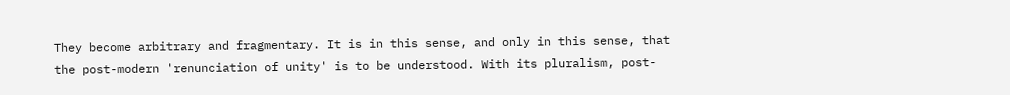They become arbitrary and fragmentary. It is in this sense, and only in this sense, that the post-modern 'renunciation of unity' is to be understood. With its pluralism, post-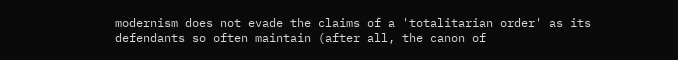modernism does not evade the claims of a 'totalitarian order' as its defendants so often maintain (after all, the canon of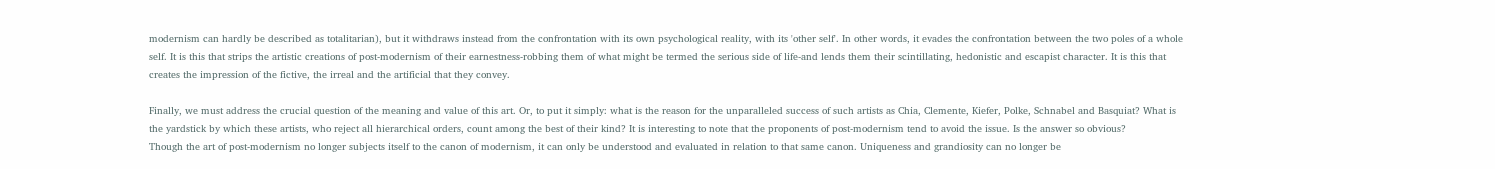modernism can hardly be described as totalitarian), but it withdraws instead from the confrontation with its own psychological reality, with its 'other self'. In other words, it evades the confrontation between the two poles of a whole self. It is this that strips the artistic creations of post-modernism of their earnestness-robbing them of what might be termed the serious side of life-and lends them their scintillating, hedonistic and escapist character. It is this that creates the impression of the fictive, the irreal and the artificial that they convey.

Finally, we must address the crucial question of the meaning and value of this art. Or, to put it simply: what is the reason for the unparalleled success of such artists as Chia, Clemente, Kiefer, Polke, Schnabel and Basquiat? What is the yardstick by which these artists, who reject all hierarchical orders, count among the best of their kind? It is interesting to note that the proponents of post-modernism tend to avoid the issue. Is the answer so obvious?
Though the art of post-modernism no longer subjects itself to the canon of modernism, it can only be understood and evaluated in relation to that same canon. Uniqueness and grandiosity can no longer be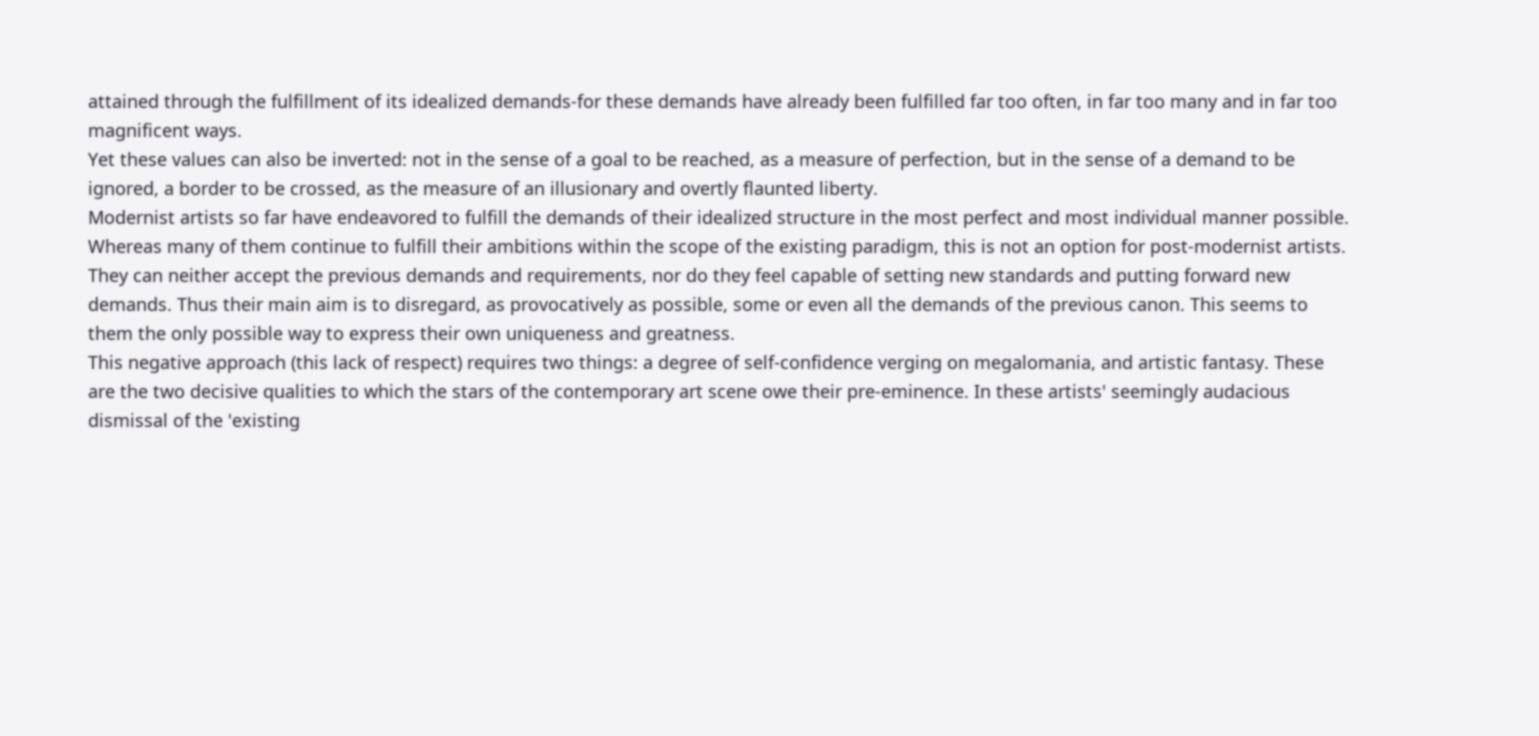attained through the fulfillment of its idealized demands-for these demands have already been fulfilled far too often, in far too many and in far too magnificent ways.
Yet these values can also be inverted: not in the sense of a goal to be reached, as a measure of perfection, but in the sense of a demand to be ignored, a border to be crossed, as the measure of an illusionary and overtly flaunted liberty.
Modernist artists so far have endeavored to fulfill the demands of their idealized structure in the most perfect and most individual manner possible. Whereas many of them continue to fulfill their ambitions within the scope of the existing paradigm, this is not an option for post-modernist artists. They can neither accept the previous demands and requirements, nor do they feel capable of setting new standards and putting forward new demands. Thus their main aim is to disregard, as provocatively as possible, some or even all the demands of the previous canon. This seems to them the only possible way to express their own uniqueness and greatness.
This negative approach (this lack of respect) requires two things: a degree of self-confidence verging on megalomania, and artistic fantasy. These are the two decisive qualities to which the stars of the contemporary art scene owe their pre-eminence. In these artists' seemingly audacious dismissal of the 'existing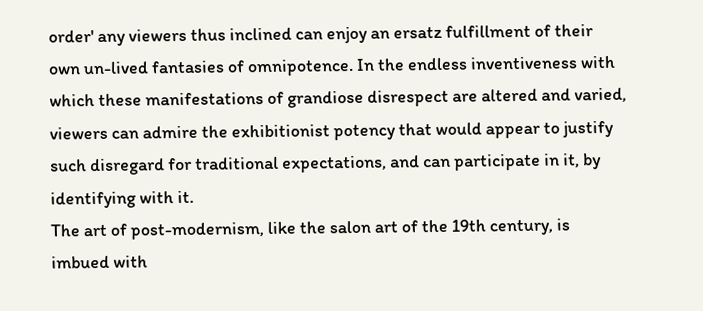order' any viewers thus inclined can enjoy an ersatz fulfillment of their own un-lived fantasies of omnipotence. In the endless inventiveness with which these manifestations of grandiose disrespect are altered and varied, viewers can admire the exhibitionist potency that would appear to justify such disregard for traditional expectations, and can participate in it, by identifying with it.
The art of post-modernism, like the salon art of the 19th century, is imbued with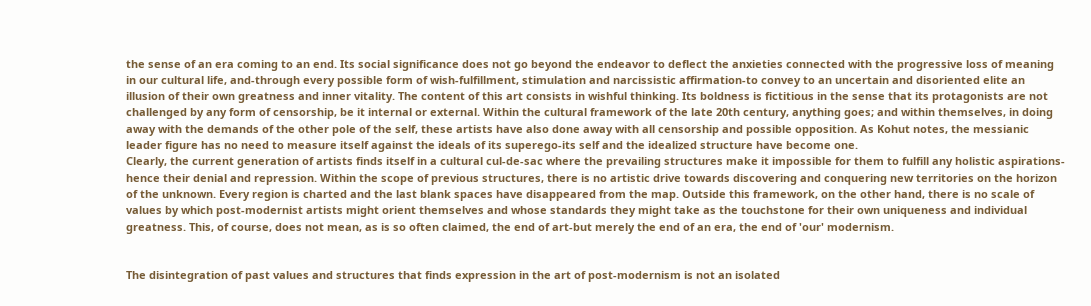the sense of an era coming to an end. Its social significance does not go beyond the endeavor to deflect the anxieties connected with the progressive loss of meaning in our cultural life, and-through every possible form of wish-fulfillment, stimulation and narcissistic affirmation-to convey to an uncertain and disoriented elite an illusion of their own greatness and inner vitality. The content of this art consists in wishful thinking. Its boldness is fictitious in the sense that its protagonists are not challenged by any form of censorship, be it internal or external. Within the cultural framework of the late 20th century, anything goes; and within themselves, in doing away with the demands of the other pole of the self, these artists have also done away with all censorship and possible opposition. As Kohut notes, the messianic leader figure has no need to measure itself against the ideals of its superego-its self and the idealized structure have become one.
Clearly, the current generation of artists finds itself in a cultural cul-de-sac where the prevailing structures make it impossible for them to fulfill any holistic aspirations-hence their denial and repression. Within the scope of previous structures, there is no artistic drive towards discovering and conquering new territories on the horizon of the unknown. Every region is charted and the last blank spaces have disappeared from the map. Outside this framework, on the other hand, there is no scale of values by which post-modernist artists might orient themselves and whose standards they might take as the touchstone for their own uniqueness and individual greatness. This, of course, does not mean, as is so often claimed, the end of art-but merely the end of an era, the end of 'our' modernism.


The disintegration of past values and structures that finds expression in the art of post-modernism is not an isolated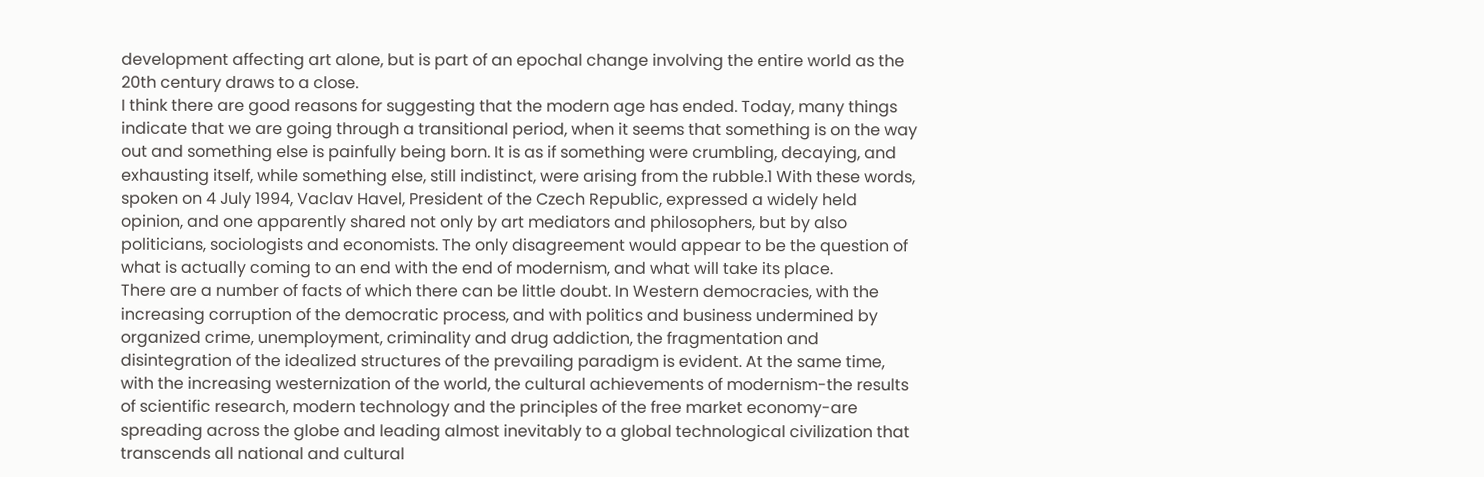development affecting art alone, but is part of an epochal change involving the entire world as the 20th century draws to a close.
I think there are good reasons for suggesting that the modern age has ended. Today, many things indicate that we are going through a transitional period, when it seems that something is on the way out and something else is painfully being born. It is as if something were crumbling, decaying, and exhausting itself, while something else, still indistinct, were arising from the rubble.1 With these words, spoken on 4 July 1994, Vaclav Havel, President of the Czech Republic, expressed a widely held opinion, and one apparently shared not only by art mediators and philosophers, but by also politicians, sociologists and economists. The only disagreement would appear to be the question of what is actually coming to an end with the end of modernism, and what will take its place.
There are a number of facts of which there can be little doubt. In Western democracies, with the increasing corruption of the democratic process, and with politics and business undermined by organized crime, unemployment, criminality and drug addiction, the fragmentation and disintegration of the idealized structures of the prevailing paradigm is evident. At the same time, with the increasing westernization of the world, the cultural achievements of modernism-the results of scientific research, modern technology and the principles of the free market economy-are spreading across the globe and leading almost inevitably to a global technological civilization that transcends all national and cultural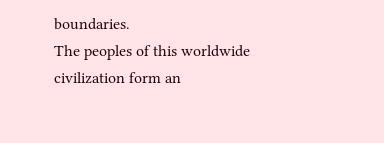boundaries.
The peoples of this worldwide civilization form an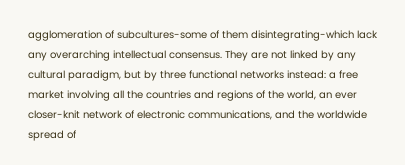agglomeration of subcultures-some of them disintegrating-which lack any overarching intellectual consensus. They are not linked by any cultural paradigm, but by three functional networks instead: a free market involving all the countries and regions of the world, an ever closer-knit network of electronic communications, and the worldwide spread of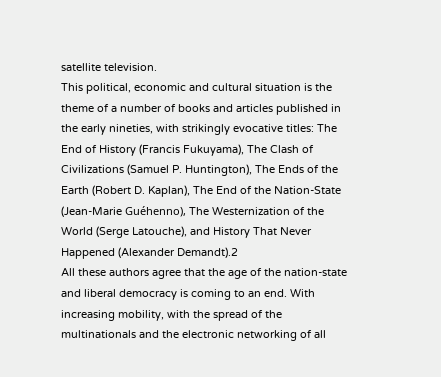satellite television.
This political, economic and cultural situation is the theme of a number of books and articles published in the early nineties, with strikingly evocative titles: The End of History (Francis Fukuyama), The Clash of Civilizations (Samuel P. Huntington), The Ends of the Earth (Robert D. Kaplan), The End of the Nation-State (Jean-Marie Guéhenno), The Westernization of the World (Serge Latouche), and History That Never Happened (Alexander Demandt).2
All these authors agree that the age of the nation-state and liberal democracy is coming to an end. With increasing mobility, with the spread of the multinationals and the electronic networking of all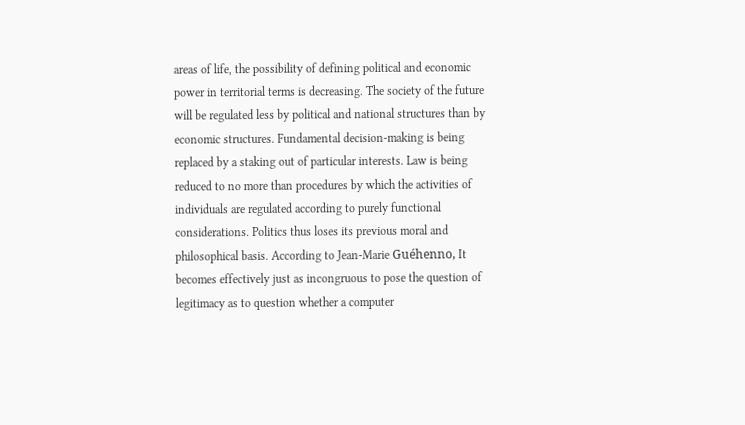areas of life, the possibility of defining political and economic power in territorial terms is decreasing. The society of the future will be regulated less by political and national structures than by economic structures. Fundamental decision-making is being replaced by a staking out of particular interests. Law is being reduced to no more than procedures by which the activities of individuals are regulated according to purely functional considerations. Politics thus loses its previous moral and philosophical basis. According to Jean-Marie Guéhenno, It becomes effectively just as incongruous to pose the question of legitimacy as to question whether a computer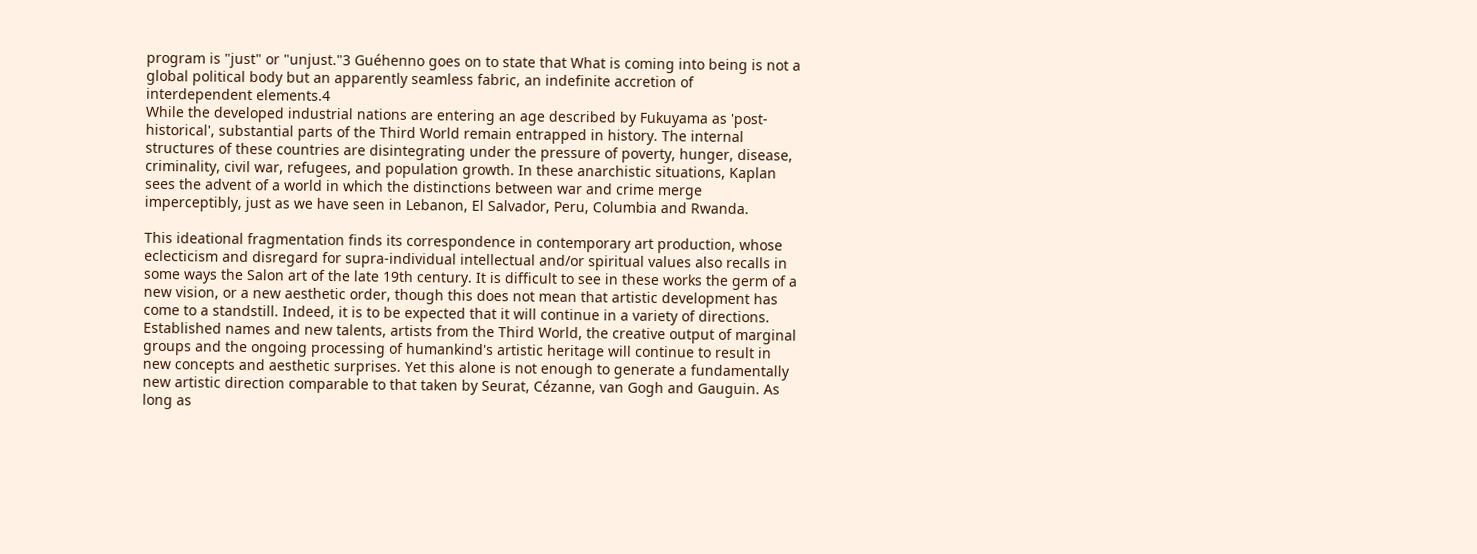program is "just" or "unjust."3 Guéhenno goes on to state that What is coming into being is not a global political body but an apparently seamless fabric, an indefinite accretion of interdependent elements.4
While the developed industrial nations are entering an age described by Fukuyama as 'post-historical', substantial parts of the Third World remain entrapped in history. The internal structures of these countries are disintegrating under the pressure of poverty, hunger, disease, criminality, civil war, refugees, and population growth. In these anarchistic situations, Kaplan sees the advent of a world in which the distinctions between war and crime merge imperceptibly, just as we have seen in Lebanon, El Salvador, Peru, Columbia and Rwanda.

This ideational fragmentation finds its correspondence in contemporary art production, whose eclecticism and disregard for supra-individual intellectual and/or spiritual values also recalls in some ways the Salon art of the late 19th century. It is difficult to see in these works the germ of a new vision, or a new aesthetic order, though this does not mean that artistic development has come to a standstill. Indeed, it is to be expected that it will continue in a variety of directions. Established names and new talents, artists from the Third World, the creative output of marginal groups and the ongoing processing of humankind's artistic heritage will continue to result in new concepts and aesthetic surprises. Yet this alone is not enough to generate a fundamentally new artistic direction comparable to that taken by Seurat, Cézanne, van Gogh and Gauguin. As long as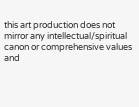this art production does not mirror any intellectual/spiritual canon or comprehensive values and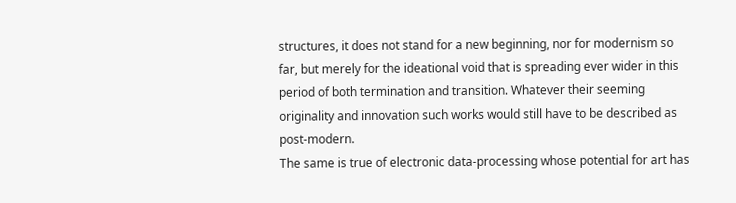structures, it does not stand for a new beginning, nor for modernism so far, but merely for the ideational void that is spreading ever wider in this period of both termination and transition. Whatever their seeming originality and innovation such works would still have to be described as post-modern.
The same is true of electronic data-processing whose potential for art has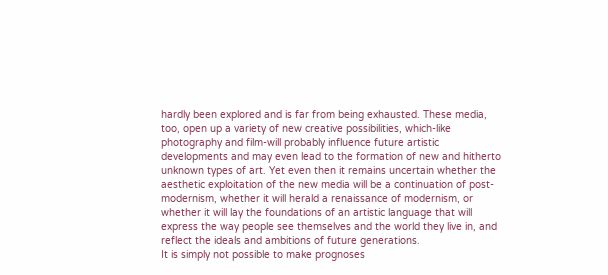hardly been explored and is far from being exhausted. These media, too, open up a variety of new creative possibilities, which-like photography and film-will probably influence future artistic developments and may even lead to the formation of new and hitherto unknown types of art. Yet even then it remains uncertain whether the aesthetic exploitation of the new media will be a continuation of post-modernism, whether it will herald a renaissance of modernism, or whether it will lay the foundations of an artistic language that will express the way people see themselves and the world they live in, and reflect the ideals and ambitions of future generations.
It is simply not possible to make prognoses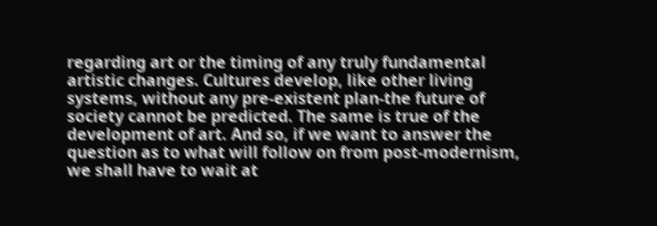regarding art or the timing of any truly fundamental artistic changes. Cultures develop, like other living systems, without any pre-existent plan-the future of society cannot be predicted. The same is true of the development of art. And so, if we want to answer the question as to what will follow on from post-modernism, we shall have to wait at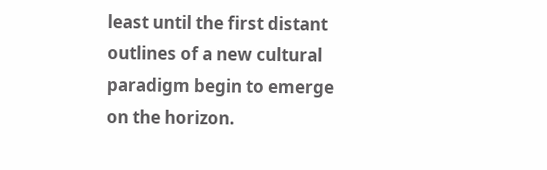least until the first distant outlines of a new cultural paradigm begin to emerge on the horizon.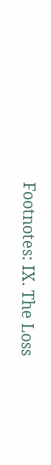Footnotes: IX. The Loss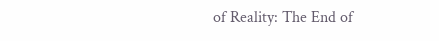of Reality: The End of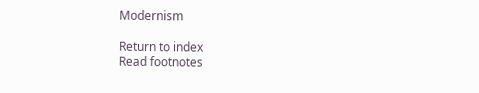Modernism

Return to index
Read footnotes